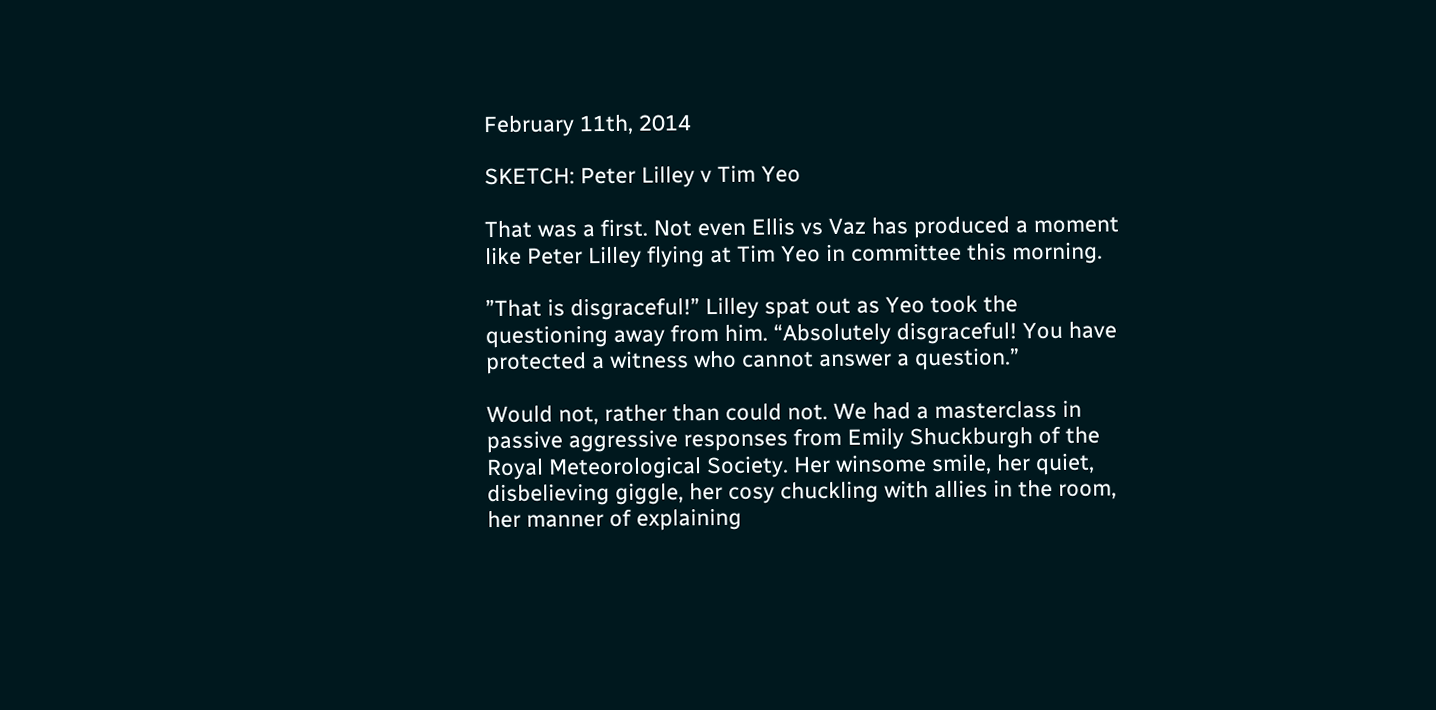February 11th, 2014

SKETCH: Peter Lilley v Tim Yeo

That was a first. Not even Ellis vs Vaz has produced a moment like Peter Lilley flying at Tim Yeo in committee this morning.

”That is disgraceful!” Lilley spat out as Yeo took the questioning away from him. “Absolutely disgraceful! You have protected a witness who cannot answer a question.”

Would not, rather than could not. We had a masterclass in passive aggressive responses from Emily Shuckburgh of the Royal Meteorological Society. Her winsome smile, her quiet, disbelieving giggle, her cosy chuckling with allies in the room, her manner of explaining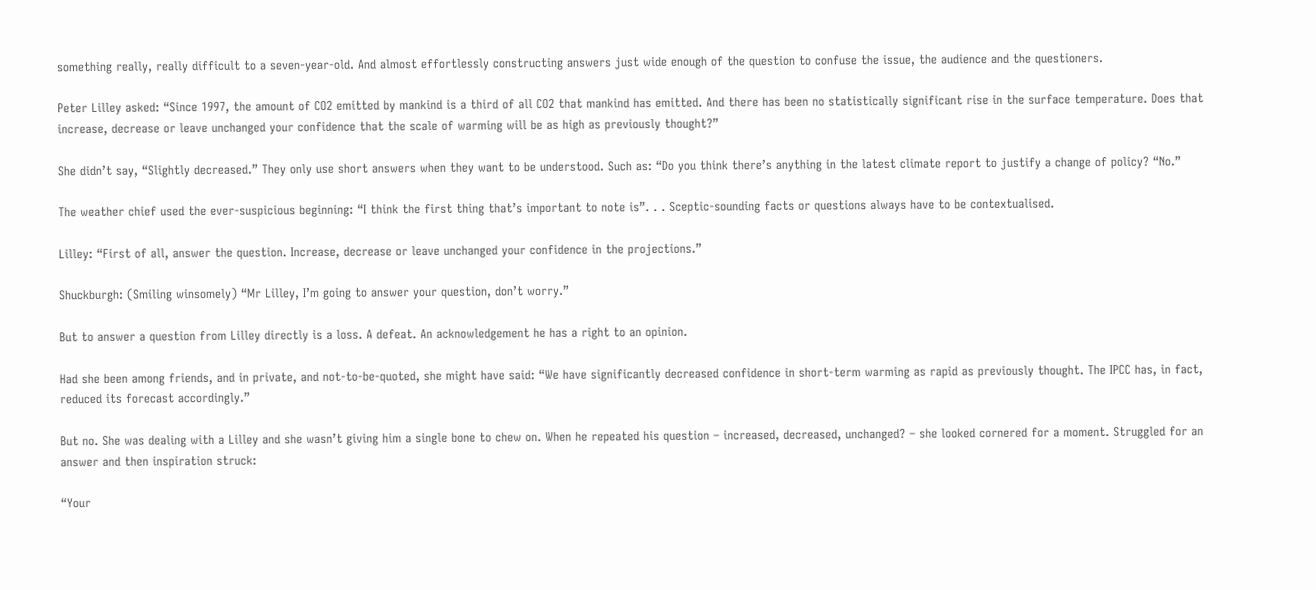something really, really difficult to a seven-year-old. And almost effortlessly constructing answers just wide enough of the question to confuse the issue, the audience and the questioners.

Peter Lilley asked: “Since 1997, the amount of CO2 emitted by mankind is a third of all CO2 that mankind has emitted. And there has been no statistically significant rise in the surface temperature. Does that increase, decrease or leave unchanged your confidence that the scale of warming will be as high as previously thought?”

She didn’t say, “Slightly decreased.” They only use short answers when they want to be understood. Such as: “Do you think there’s anything in the latest climate report to justify a change of policy? “No.”

The weather chief used the ever-suspicious beginning: “I think the first thing that’s important to note is”. . . Sceptic-sounding facts or questions always have to be contextualised.

Lilley: “First of all, answer the question. Increase, decrease or leave unchanged your confidence in the projections.”

Shuckburgh: (Smiling winsomely) “Mr Lilley, I’m going to answer your question, don’t worry.”

But to answer a question from Lilley directly is a loss. A defeat. An acknowledgement he has a right to an opinion.

Had she been among friends, and in private, and not-to-be-quoted, she might have said: “We have significantly decreased confidence in short-term warming as rapid as previously thought. The IPCC has, in fact, reduced its forecast accordingly.”

But no. She was dealing with a Lilley and she wasn’t giving him a single bone to chew on. When he repeated his question – increased, decreased, unchanged? – she looked cornered for a moment. Struggled for an answer and then inspiration struck:

“Your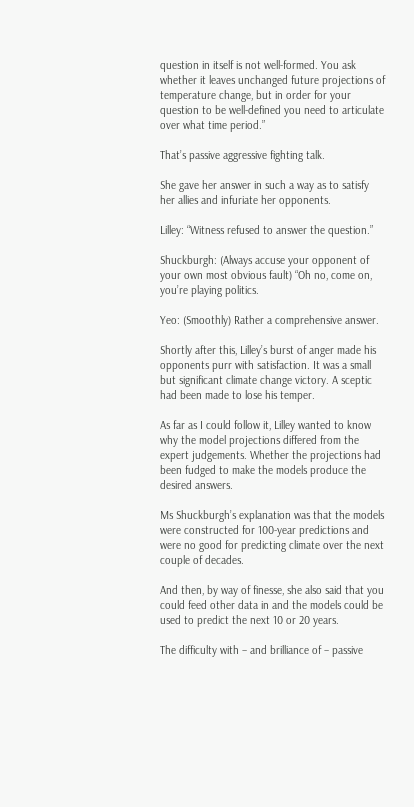question in itself is not well-formed. You ask whether it leaves unchanged future projections of temperature change, but in order for your question to be well-defined you need to articulate over what time period.”

That’s passive aggressive fighting talk.

She gave her answer in such a way as to satisfy her allies and infuriate her opponents.

Lilley: “Witness refused to answer the question.”

Shuckburgh: (Always accuse your opponent of your own most obvious fault) “Oh no, come on, you’re playing politics.

Yeo: (Smoothly) Rather a comprehensive answer.

Shortly after this, Lilley’s burst of anger made his opponents purr with satisfaction. It was a small but significant climate change victory. A sceptic had been made to lose his temper.

As far as I could follow it, Lilley wanted to know why the model projections differed from the expert judgements. Whether the projections had been fudged to make the models produce the desired answers.

Ms Shuckburgh’s explanation was that the models were constructed for 100-year predictions and were no good for predicting climate over the next couple of decades.

And then, by way of finesse, she also said that you could feed other data in and the models could be used to predict the next 10 or 20 years.

The difficulty with – and brilliance of – passive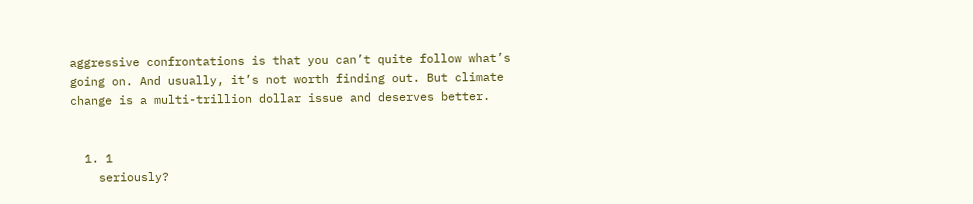aggressive confrontations is that you can’t quite follow what’s going on. And usually, it’s not worth finding out. But climate change is a multi-trillion dollar issue and deserves better.


  1. 1
    seriously?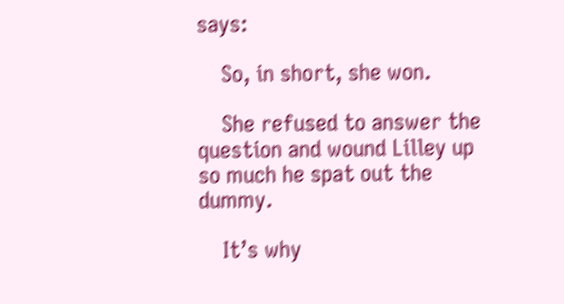says:

    So, in short, she won.

    She refused to answer the question and wound Lilley up so much he spat out the dummy.

    It’s why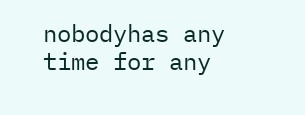nobodyhas any time for any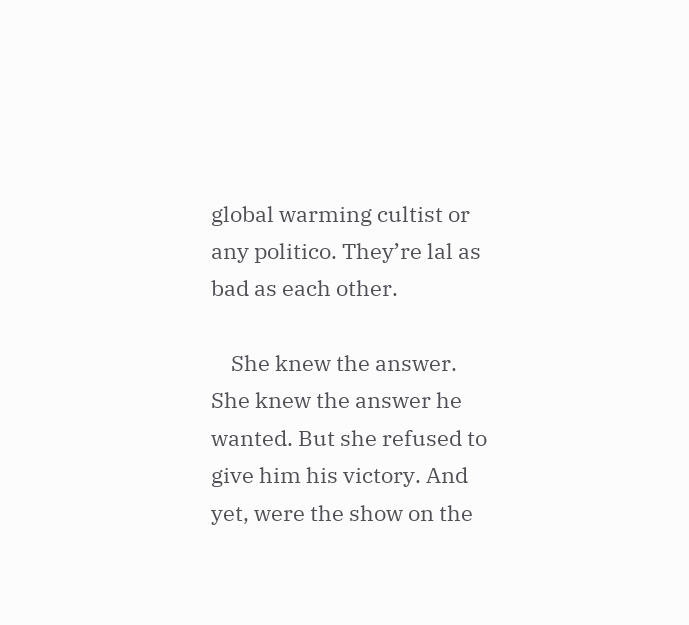global warming cultist or any politico. They’re lal as bad as each other.

    She knew the answer. She knew the answer he wanted. But she refused to give him his victory. And yet, were the show on the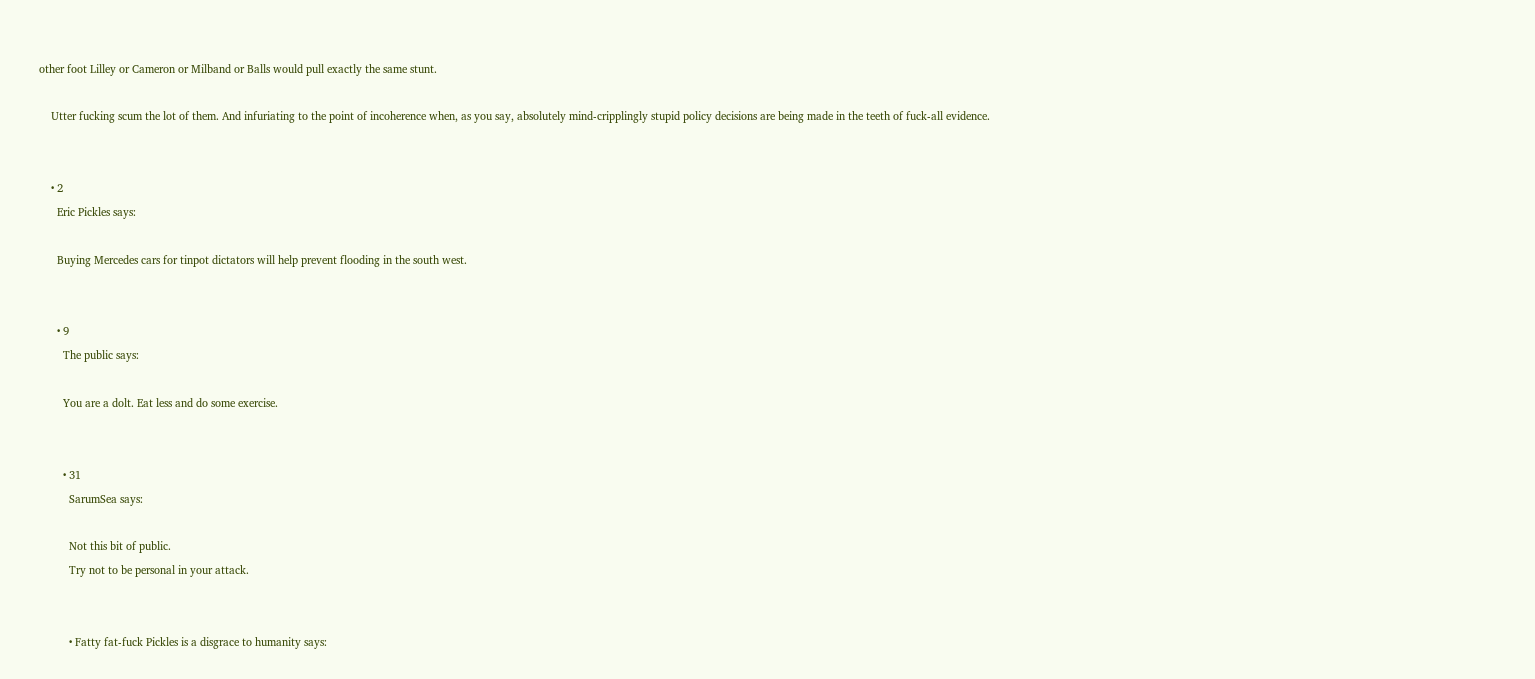other foot Lilley or Cameron or Milband or Balls would pull exactly the same stunt.

    Utter fucking scum the lot of them. And infuriating to the point of incoherence when, as you say, absolutely mind-cripplingly stupid policy decisions are being made in the teeth of fuck-all evidence.


    • 2
      Eric Pickles says:

      Buying Mercedes cars for tinpot dictators will help prevent flooding in the south west.


      • 9
        The public says:

        You are a dolt. Eat less and do some exercise.


        • 31
          SarumSea says:

          Not this bit of public.
          Try not to be personal in your attack.


          • Fatty fat-fuck Pickles is a disgrace to humanity says: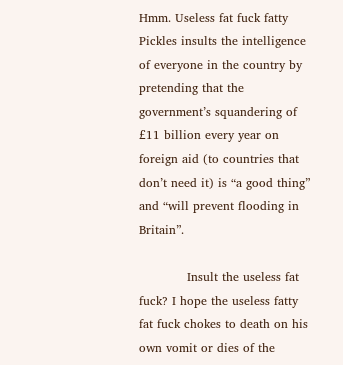Hmm. Useless fat fuck fatty Pickles insults the intelligence of everyone in the country by pretending that the government’s squandering of £11 billion every year on foreign aid (to countries that don’t need it) is “a good thing” and “will prevent flooding in Britain”.

            Insult the useless fat fuck? I hope the useless fatty fat fuck chokes to death on his own vomit or dies of the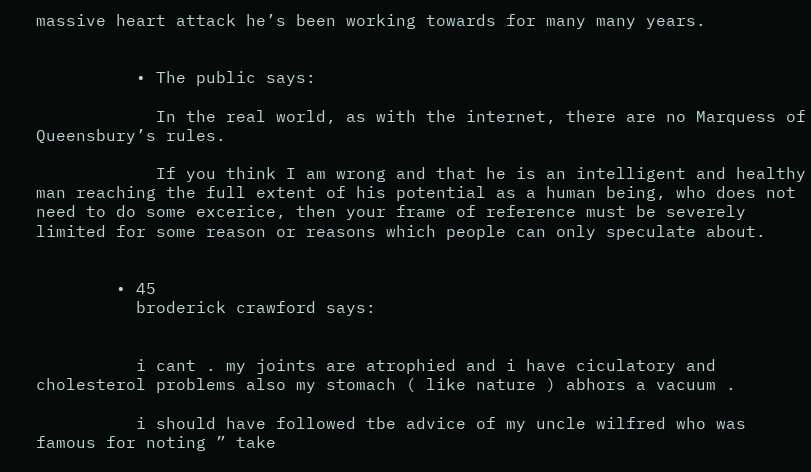massive heart attack he’s been working towards for many many years.


          • The public says:

            In the real world, as with the internet, there are no Marquess of Queensbury’s rules.

            If you think I am wrong and that he is an intelligent and healthy man reaching the full extent of his potential as a human being, who does not need to do some excerice, then your frame of reference must be severely limited for some reason or reasons which people can only speculate about.


        • 45
          broderick crawford says:


          i cant . my joints are atrophied and i have ciculatory and cholesterol problems also my stomach ( like nature ) abhors a vacuum .

          i should have followed tbe advice of my uncle wilfred who was famous for noting ” take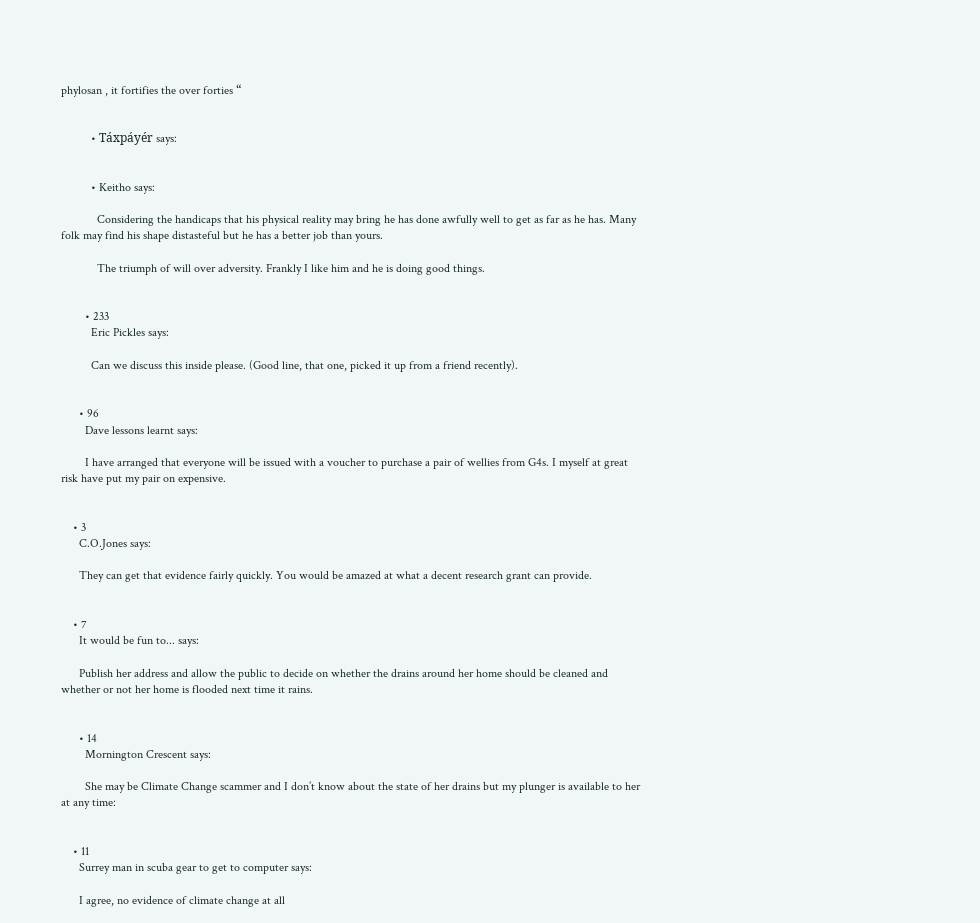phylosan , it fortifies the over forties “


          • Táxpáyér says:


          • Keitho says:

            Considering the handicaps that his physical reality may bring he has done awfully well to get as far as he has. Many folk may find his shape distasteful but he has a better job than yours.

            The triumph of will over adversity. Frankly I like him and he is doing good things.


        • 233
          Eric Pickles says:

          Can we discuss this inside please. (Good line, that one, picked it up from a friend recently).


      • 96
        Dave lessons learnt says:

        I have arranged that everyone will be issued with a voucher to purchase a pair of wellies from G4s. I myself at great risk have put my pair on expensive.


    • 3
      C.O.Jones says:

      They can get that evidence fairly quickly. You would be amazed at what a decent research grant can provide.


    • 7
      It would be fun to... says:

      Publish her address and allow the public to decide on whether the drains around her home should be cleaned and whether or not her home is flooded next time it rains.


      • 14
        Mornington Crescent says:

        She may be Climate Change scammer and I don’t know about the state of her drains but my plunger is available to her at any time:


    • 11
      Surrey man in scuba gear to get to computer says:

      I agree, no evidence of climate change at all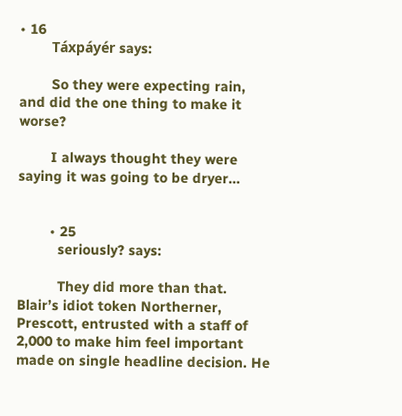• 16
        Táxpáyér says:

        So they were expecting rain, and did the one thing to make it worse?

        I always thought they were saying it was going to be dryer…


        • 25
          seriously? says:

          They did more than that. Blair’s idiot token Northerner, Prescott, entrusted with a staff of 2,000 to make him feel important made on single headline decision. He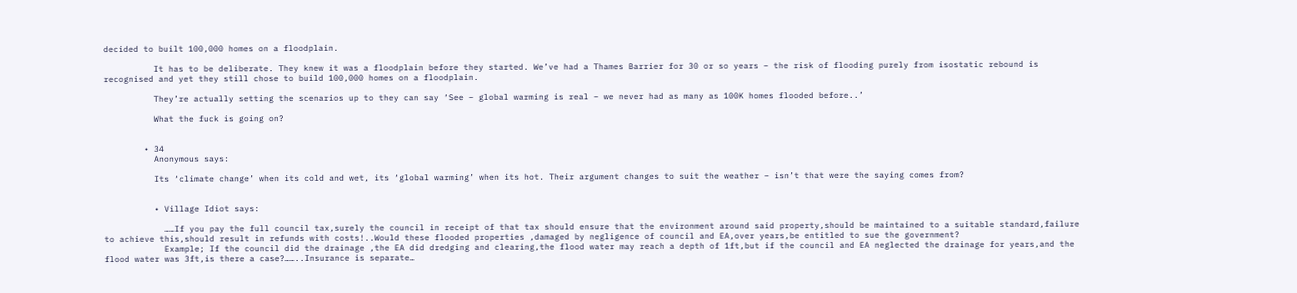decided to built 100,000 homes on a floodplain.

          It has to be deliberate. They knew it was a floodplain before they started. We’ve had a Thames Barrier for 30 or so years – the risk of flooding purely from isostatic rebound is recognised and yet they still chose to build 100,000 homes on a floodplain.

          They’re actually setting the scenarios up to they can say ‘See – global warming is real – we never had as many as 100K homes flooded before..’

          What the fuck is going on?


        • 34
          Anonymous says:

          Its ‘climate change’ when its cold and wet, its ‘global warming’ when its hot. Their argument changes to suit the weather – isn’t that were the saying comes from?


          • Village Idiot says:

            ……If you pay the full council tax,surely the council in receipt of that tax should ensure that the environment around said property,should be maintained to a suitable standard,failure to achieve this,should result in refunds with costs!..Would these flooded properties ,damaged by negligence of council and EA,over years,be entitled to sue the government?
            Example; If the council did the drainage ,the EA did dredging and clearing,the flood water may reach a depth of 1ft,but if the council and EA neglected the drainage for years,and the flood water was 3ft,is there a case?……..Insurance is separate…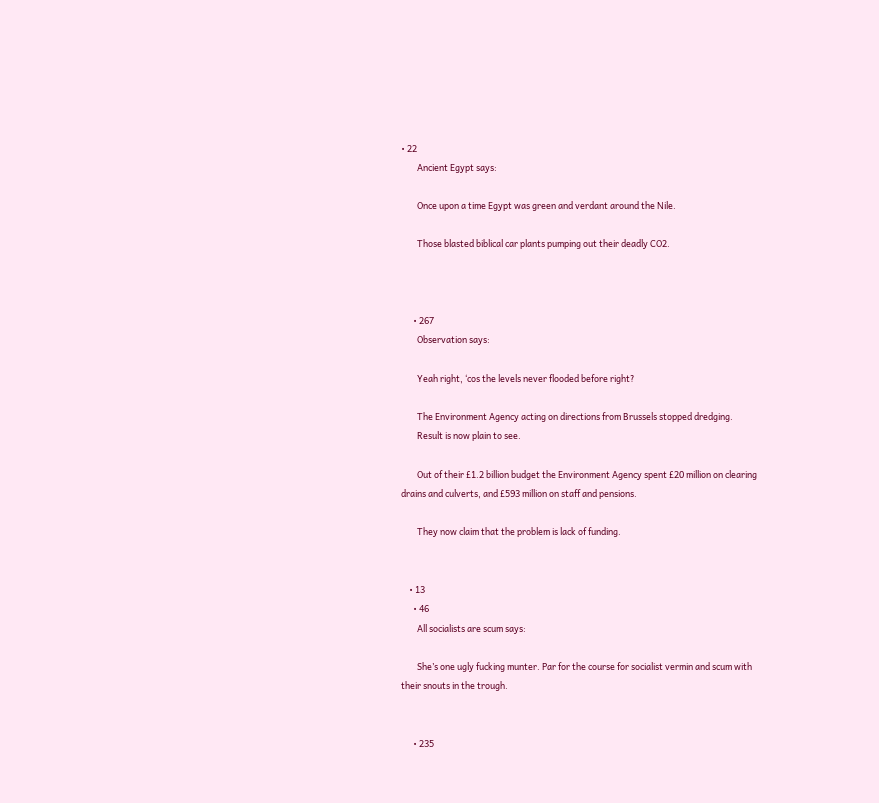• 22
        Ancient Egypt says:

        Once upon a time Egypt was green and verdant around the Nile.

        Those blasted biblical car plants pumping out their deadly CO2.



      • 267
        Observation says:

        Yeah right, ‘cos the levels never flooded before right?

        The Environment Agency acting on directions from Brussels stopped dredging.
        Result is now plain to see.

        Out of their £1.2 billion budget the Environment Agency spent £20 million on clearing drains and culverts, and £593 million on staff and pensions.

        They now claim that the problem is lack of funding.


    • 13
      • 46
        All socialists are scum says:

        She’s one ugly fucking munter. Par for the course for socialist vermin and scum with their snouts in the trough.


      • 235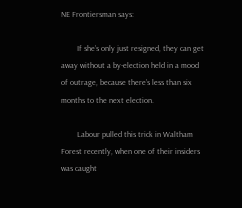NE Frontiersman says:

        If she’s only just resigned, they can get away without a by-election held in a mood of outrage, because there’s less than six months to the next election.

        Labour pulled this trick in Waltham Forest recently, when one of their insiders was caught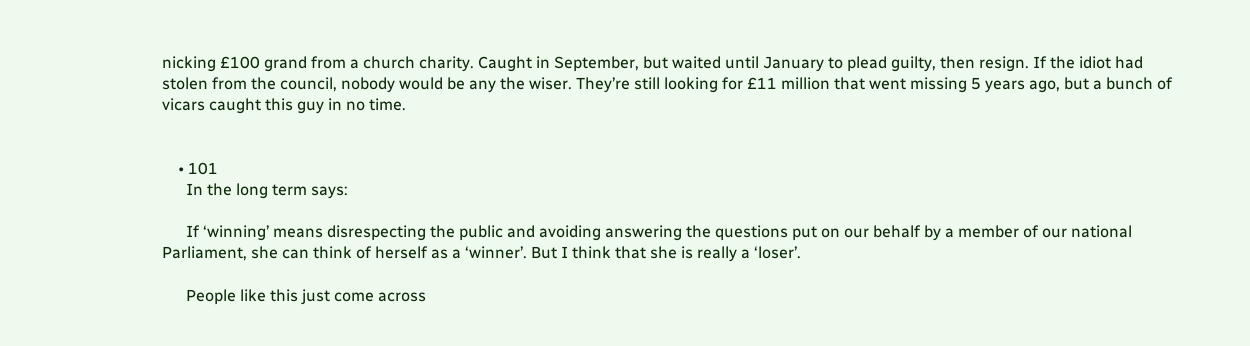nicking £100 grand from a church charity. Caught in September, but waited until January to plead guilty, then resign. If the idiot had stolen from the council, nobody would be any the wiser. They’re still looking for £11 million that went missing 5 years ago, but a bunch of vicars caught this guy in no time.


    • 101
      In the long term says:

      If ‘winning’ means disrespecting the public and avoiding answering the questions put on our behalf by a member of our national Parliament, she can think of herself as a ‘winner’. But I think that she is really a ‘loser’.

      People like this just come across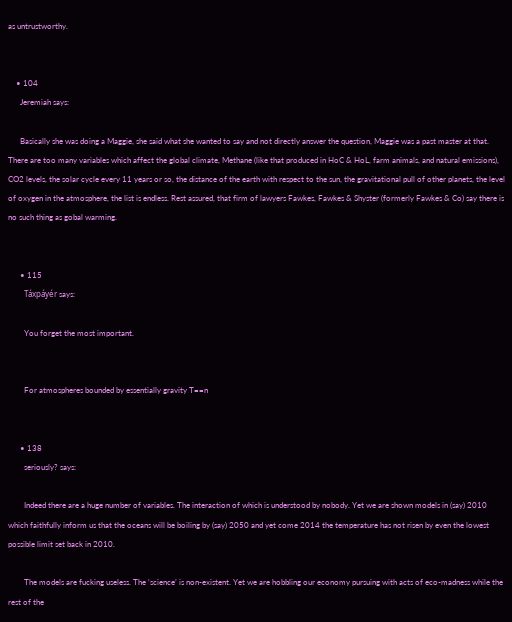as untrustworthy.


    • 104
      Jeremiah says:

      Basically she was doing a Maggie, she said what she wanted to say and not directly answer the question, Maggie was a past master at that. There are too many variables which affect the global climate, Methane (like that produced in HoC & HoL, farm animals, and natural emissions), CO2 levels, the solar cycle every 11 years or so, the distance of the earth with respect to the sun, the gravitational pull of other planets, the level of oxygen in the atmosphere, the list is endless. Rest assured, that firm of lawyers Fawkes, Fawkes & Shyster (formerly Fawkes & Co) say there is no such thing as gobal warming.


      • 115
        Táxpáyér says:

        You forget the most important.


        For atmospheres bounded by essentially gravity T==n


      • 138
        seriously? says:

        Indeed there are a huge number of variables. The interaction of which is understood by nobody. Yet we are shown models in (say) 2010 which faithfully inform us that the oceans will be boiling by (say) 2050 and yet come 2014 the temperature has not risen by even the lowest possible limit set back in 2010.

        The models are fucking useless. The ‘science’ is non-existent. Yet we are hobbling our economy pursuing with acts of eco-madness while the rest of the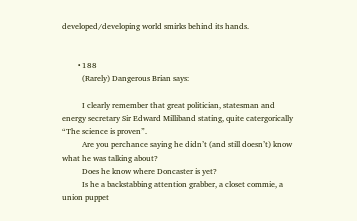developed/developing world smirks behind its hands.


        • 188
          (Rarely) Dangerous Brian says:

          I clearly remember that great politician, statesman and energy secretary Sir Edward Milliband stating, quite catergorically “The science is proven”.
          Are you perchance saying he didn’t (and still doesn’t) know what he was talking about?
          Does he know where Doncaster is yet?
          Is he a backstabbing attention grabber, a closet commie, a union puppet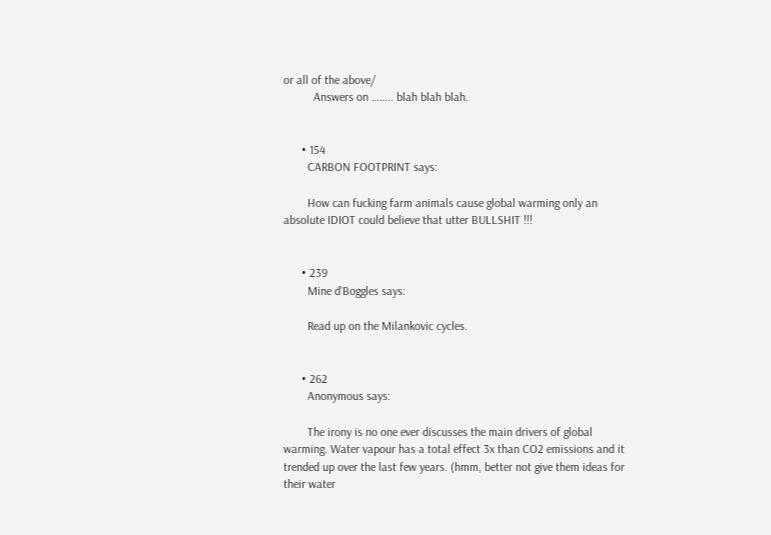or all of the above/
          Answers on …….. blah blah blah.


      • 154
        CARBON FOOTPRINT says:

        How can fucking farm animals cause global warming only an absolute IDIOT could believe that utter BULLSHIT !!!


      • 239
        Mine d'Boggles says:

        Read up on the Milankovic cycles.


      • 262
        Anonymous says:

        The irony is no one ever discusses the main drivers of global warming. Water vapour has a total effect 3x than CO2 emissions and it trended up over the last few years. (hmm, better not give them ideas for their water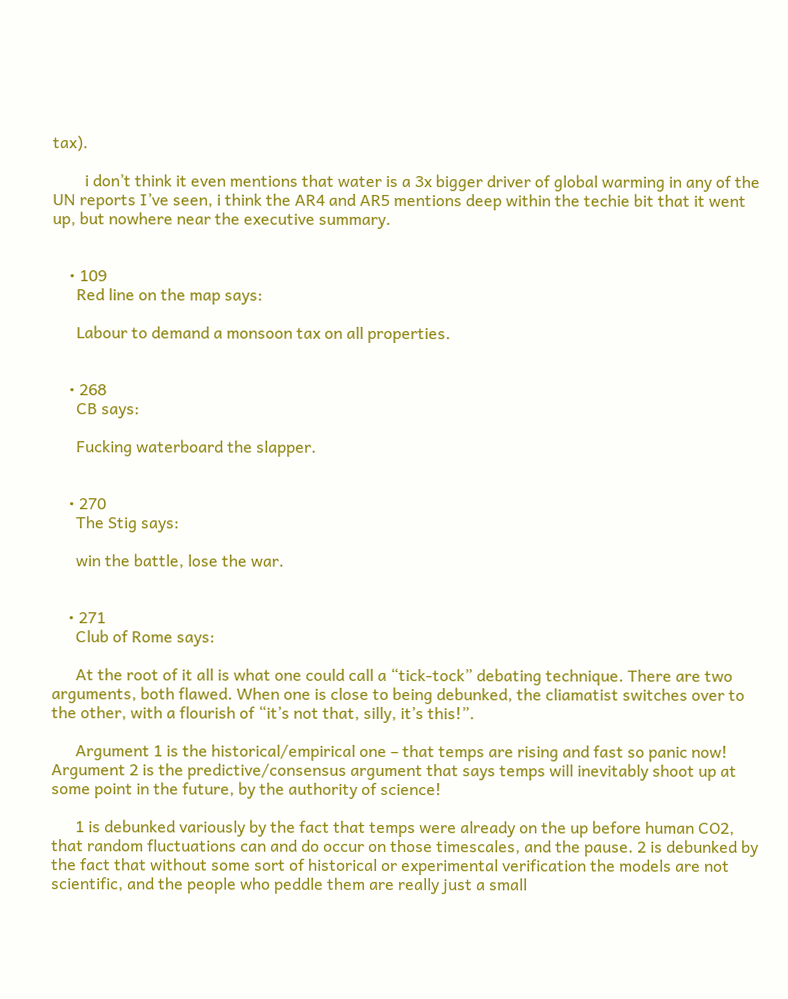tax).

        i don’t think it even mentions that water is a 3x bigger driver of global warming in any of the UN reports I’ve seen, i think the AR4 and AR5 mentions deep within the techie bit that it went up, but nowhere near the executive summary.


    • 109
      Red line on the map says:

      Labour to demand a monsoon tax on all properties.


    • 268
      CB says:

      Fucking waterboard the slapper.


    • 270
      The Stig says:

      win the battle, lose the war.


    • 271
      Club of Rome says:

      At the root of it all is what one could call a “tick-tock” debating technique. There are two arguments, both flawed. When one is close to being debunked, the cliamatist switches over to the other, with a flourish of “it’s not that, silly, it’s this!”.

      Argument 1 is the historical/empirical one – that temps are rising and fast so panic now! Argument 2 is the predictive/consensus argument that says temps will inevitably shoot up at some point in the future, by the authority of science!

      1 is debunked variously by the fact that temps were already on the up before human CO2, that random fluctuations can and do occur on those timescales, and the pause. 2 is debunked by the fact that without some sort of historical or experimental verification the models are not scientific, and the people who peddle them are really just a small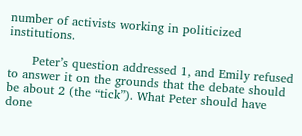number of activists working in politicized institutions.

      Peter’s question addressed 1, and Emily refused to answer it on the grounds that the debate should be about 2 (the “tick”). What Peter should have done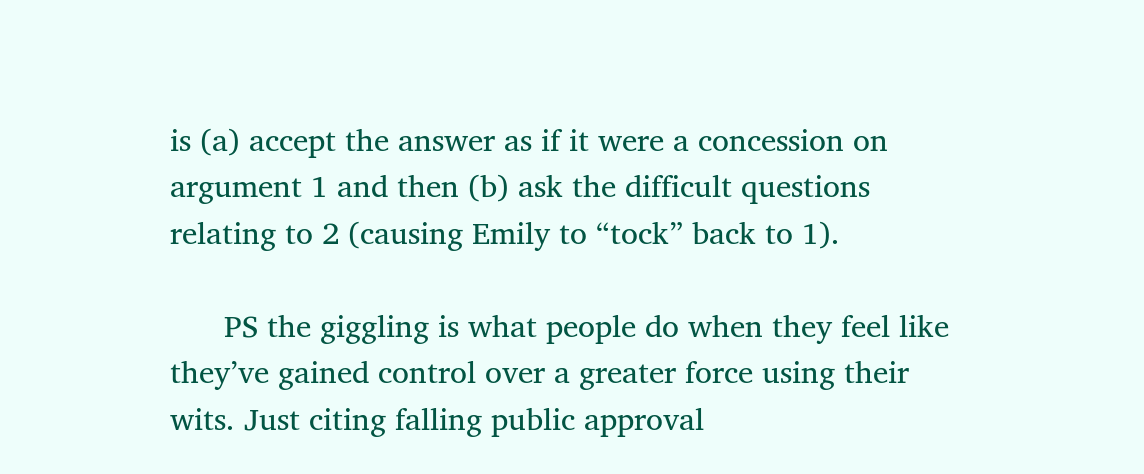is (a) accept the answer as if it were a concession on argument 1 and then (b) ask the difficult questions relating to 2 (causing Emily to “tock” back to 1).

      PS the giggling is what people do when they feel like they’ve gained control over a greater force using their wits. Just citing falling public approval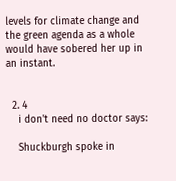levels for climate change and the green agenda as a whole would have sobered her up in an instant.


  2. 4
    i don't need no doctor says:

    Shuckburgh spoke in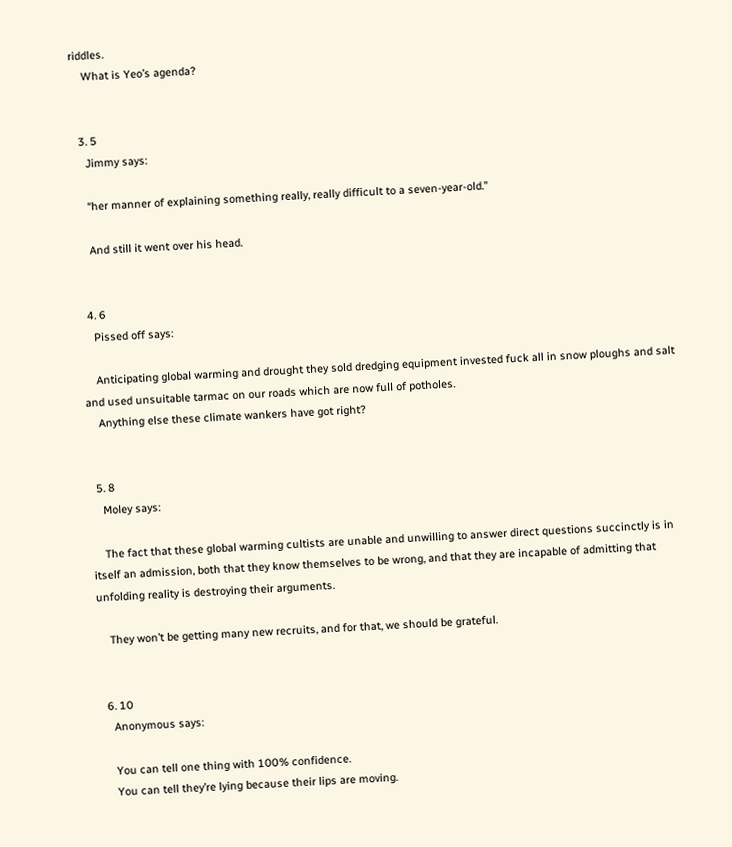riddles.
    What is Yeo’s agenda?


  3. 5
    Jimmy says:

    “her manner of explaining something really, really difficult to a seven-year-old.”

    And still it went over his head.


  4. 6
    Pissed off says:

    Anticipating global warming and drought they sold dredging equipment invested fuck all in snow ploughs and salt and used unsuitable tarmac on our roads which are now full of potholes.
    Anything else these climate wankers have got right?


  5. 8
    Moley says:

    The fact that these global warming cultists are unable and unwilling to answer direct questions succinctly is in itself an admission, both that they know themselves to be wrong, and that they are incapable of admitting that unfolding reality is destroying their arguments.

    They won’t be getting many new recruits, and for that, we should be grateful.


  6. 10
    Anonymous says:

    You can tell one thing with 100% confidence.
    You can tell they’re lying because their lips are moving.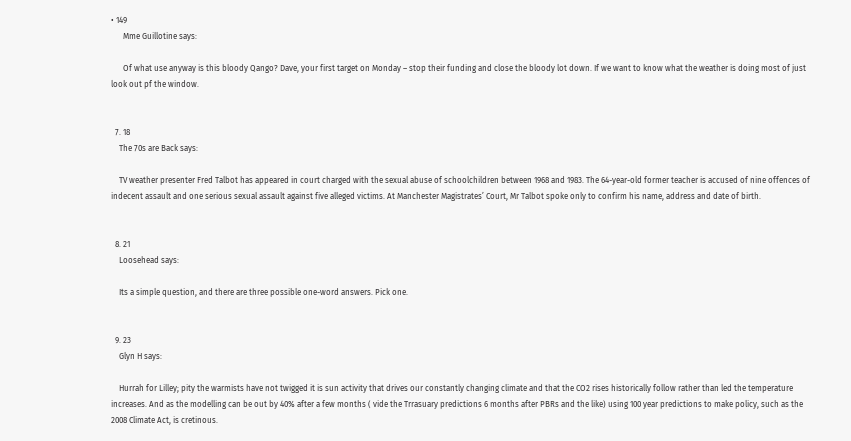• 149
      Mme Guillotine says:

      Of what use anyway is this bloody Qango? Dave, your first target on Monday – stop their funding and close the bloody lot down. If we want to know what the weather is doing most of just look out pf the window.


  7. 18
    The 70s are Back says:

    TV weather presenter Fred Talbot has appeared in court charged with the sexual abuse of schoolchildren between 1968 and 1983. The 64-year-old former teacher is accused of nine offences of indecent assault and one serious sexual assault against five alleged victims. At Manchester Magistrates’ Court, Mr Talbot spoke only to confirm his name, address and date of birth.


  8. 21
    Loosehead says:

    Its a simple question, and there are three possible one-word answers. Pick one.


  9. 23
    Glyn H says:

    Hurrah for Lilley; pity the warmists have not twigged it is sun activity that drives our constantly changing climate and that the CO2 rises historically follow rather than led the temperature increases. And as the modelling can be out by 40% after a few months ( vide the Trrasuary predictions 6 months after PBRs and the like) using 100 year predictions to make policy, such as the 2008 Climate Act, is cretinous.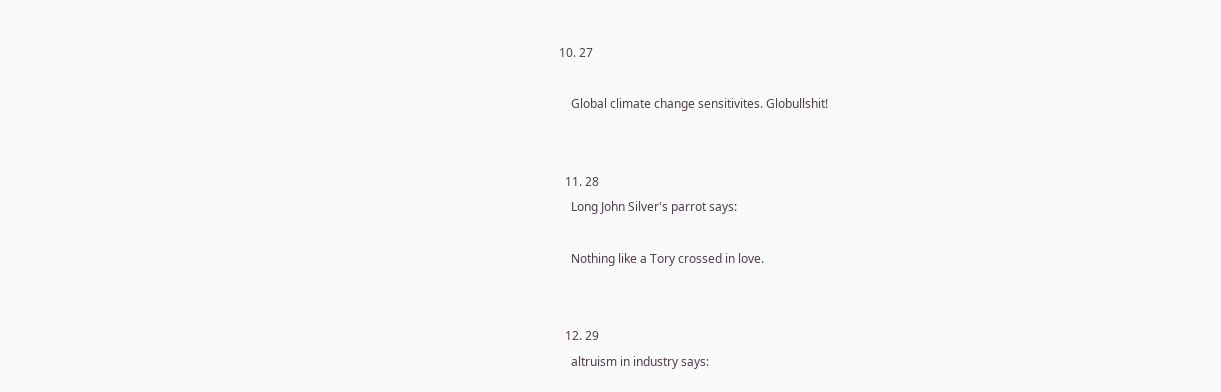10. 27

    Global climate change sensitivites. Globullshit!


  11. 28
    Long John Silver's parrot says:

    Nothing like a Tory crossed in love.


  12. 29
    altruism in industry says: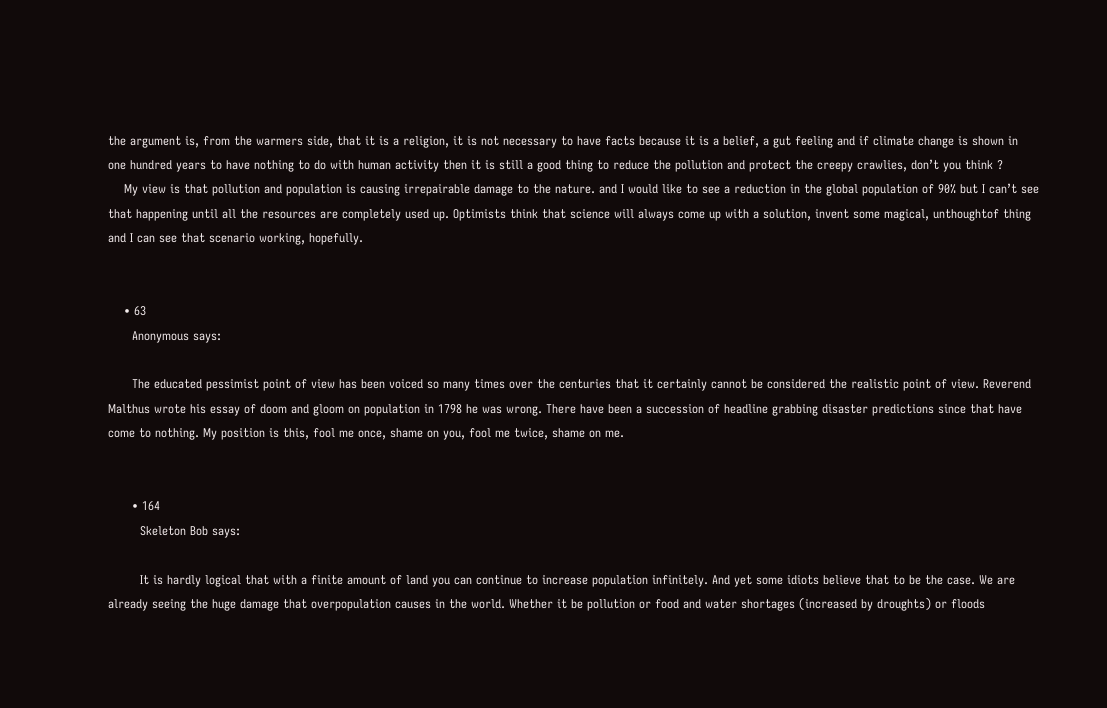the argument is, from the warmers side, that it is a religion, it is not necessary to have facts because it is a belief, a gut feeling and if climate change is shown in one hundred years to have nothing to do with human activity then it is still a good thing to reduce the pollution and protect the creepy crawlies, don’t you think ?
    My view is that pollution and population is causing irrepairable damage to the nature. and I would like to see a reduction in the global population of 90% but I can’t see that happening until all the resources are completely used up. Optimists think that science will always come up with a solution, invent some magical, unthoughtof thing and I can see that scenario working, hopefully.


    • 63
      Anonymous says:

      The educated pessimist point of view has been voiced so many times over the centuries that it certainly cannot be considered the realistic point of view. Reverend Malthus wrote his essay of doom and gloom on population in 1798 he was wrong. There have been a succession of headline grabbing disaster predictions since that have come to nothing. My position is this, fool me once, shame on you, fool me twice, shame on me.


      • 164
        Skeleton Bob says:

        It is hardly logical that with a finite amount of land you can continue to increase population infinitely. And yet some idiots believe that to be the case. We are already seeing the huge damage that overpopulation causes in the world. Whether it be pollution or food and water shortages (increased by droughts) or floods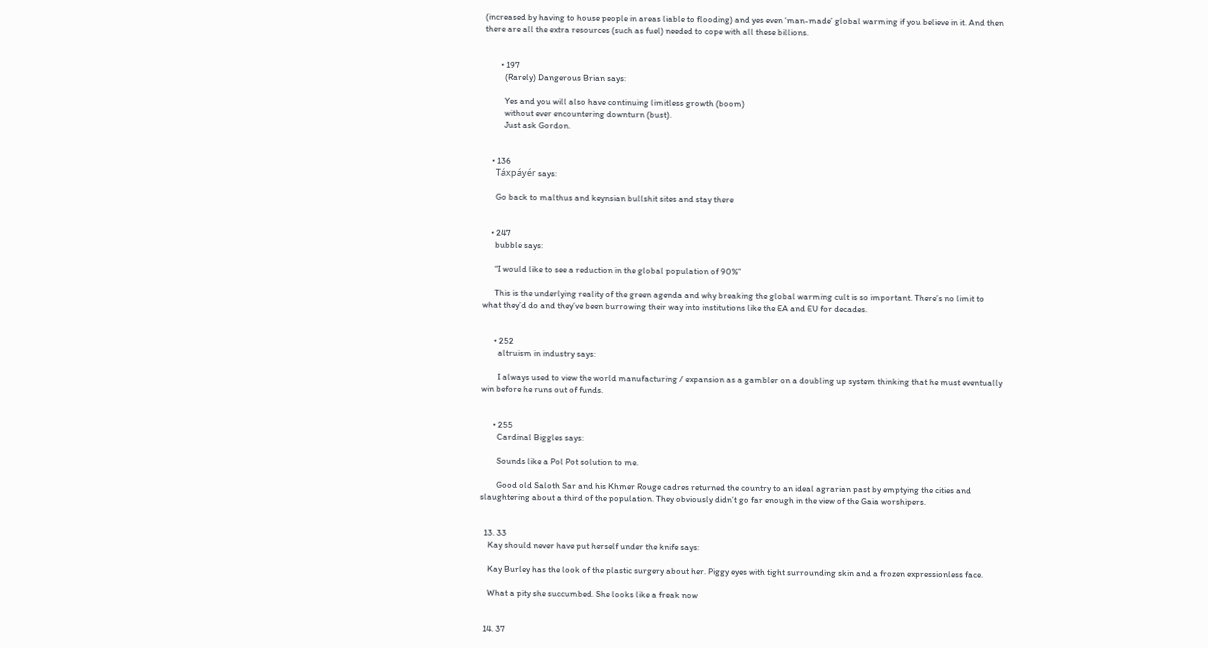(increased by having to house people in areas liable to flooding) and yes even ‘man-made’ global warming if you believe in it. And then there are all the extra resources (such as fuel) needed to cope with all these billions.


        • 197
          (Rarely) Dangerous Brian says:

          Yes and you will also have continuing limitless growth (boom)
          without ever encountering downturn (bust).
          Just ask Gordon.


    • 136
      Táxpáyér says:

      Go back to malthus and keynsian bullshit sites and stay there


    • 247
      bubble says:

      “I would like to see a reduction in the global population of 90%”

      This is the underlying reality of the green agenda and why breaking the global warming cult is so important. There’s no limit to what they’d do and they’ve been burrowing their way into institutions like the EA and EU for decades.


      • 252
        altruism in industry says:

        I always used to view the world manufacturing / expansion as a gambler on a doubling up system thinking that he must eventually win before he runs out of funds.


      • 255
        Cardinal Biggles says:

        Sounds like a Pol Pot solution to me.

        Good old Saloth Sar and his Khmer Rouge cadres returned the country to an ideal agrarian past by emptying the cities and slaughtering about a third of the population. They obviously didn’t go far enough in the view of the Gaia worshipers.


  13. 33
    Kay should never have put herself under the knife says:

    Kay Burley has the look of the plastic surgery about her. Piggy eyes with tight surrounding skin and a frozen expressionless face.

    What a pity she succumbed. She looks like a freak now


  14. 37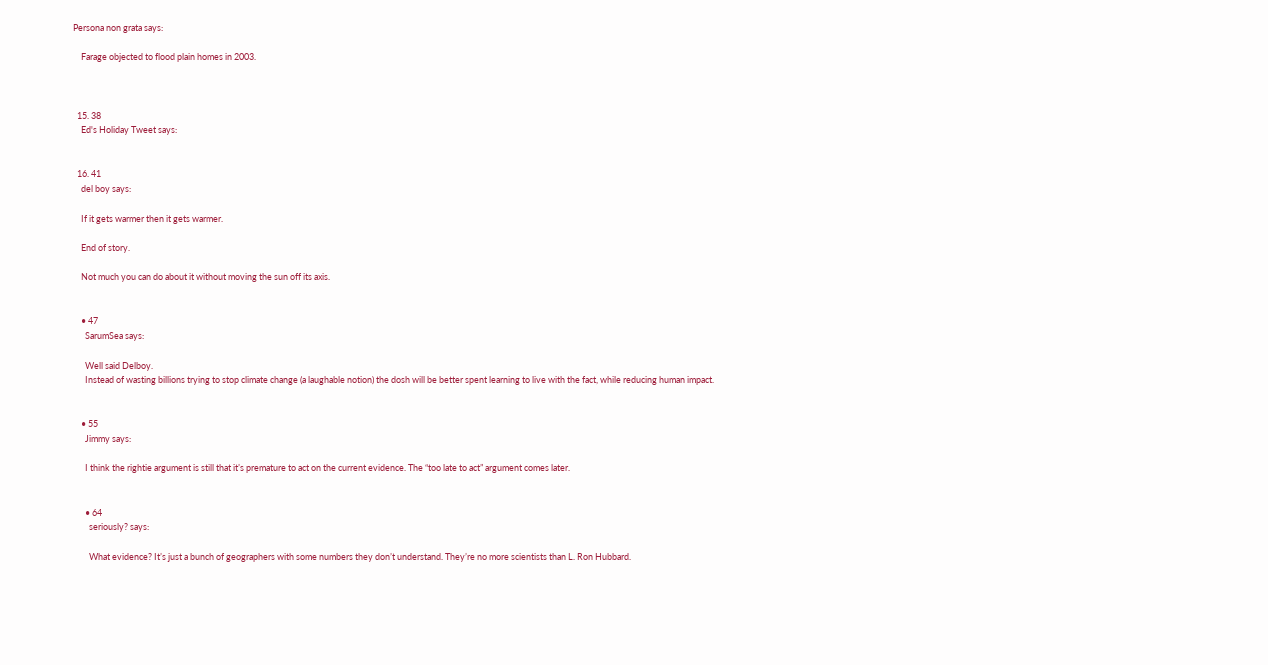Persona non grata says:

    Farage objected to flood plain homes in 2003.



  15. 38
    Ed's Holiday Tweet says:


  16. 41
    del boy says:

    If it gets warmer then it gets warmer.

    End of story.

    Not much you can do about it without moving the sun off its axis.


    • 47
      SarumSea says:

      Well said Delboy.
      Instead of wasting billions trying to stop climate change (a laughable notion) the dosh will be better spent learning to live with the fact, while reducing human impact.


    • 55
      Jimmy says:

      I think the rightie argument is still that it’s premature to act on the current evidence. The “too late to act” argument comes later.


      • 64
        seriously? says:

        What evidence? It’s just a bunch of geographers with some numbers they don’t understand. They’re no more scientists than L. Ron Hubbard.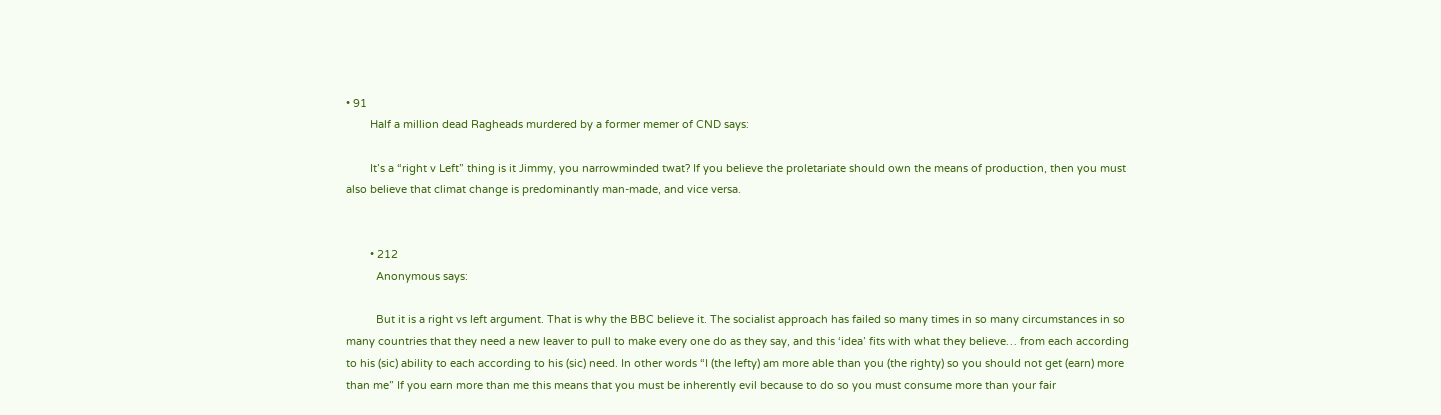• 91
        Half a million dead Ragheads murdered by a former memer of CND says:

        It’s a “right v Left” thing is it Jimmy, you narrowminded twat? If you believe the proletariate should own the means of production, then you must also believe that climat change is predominantly man-made, and vice versa.


        • 212
          Anonymous says:

          But it is a right vs left argument. That is why the BBC believe it. The socialist approach has failed so many times in so many circumstances in so many countries that they need a new leaver to pull to make every one do as they say, and this ‘idea’ fits with what they believe… from each according to his (sic) ability to each according to his (sic) need. In other words “I (the lefty) am more able than you (the righty) so you should not get (earn) more than me” If you earn more than me this means that you must be inherently evil because to do so you must consume more than your fair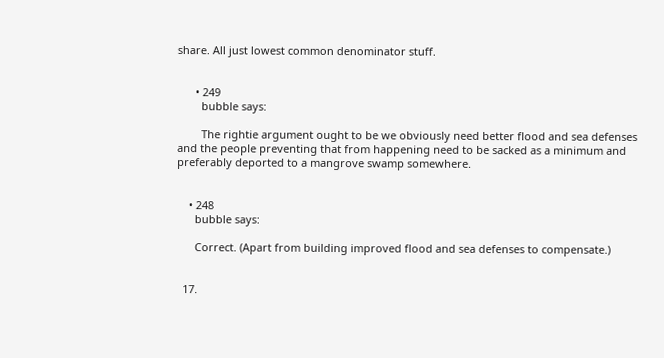share. All just lowest common denominator stuff.


      • 249
        bubble says:

        The rightie argument ought to be we obviously need better flood and sea defenses and the people preventing that from happening need to be sacked as a minimum and preferably deported to a mangrove swamp somewhere.


    • 248
      bubble says:

      Correct. (Apart from building improved flood and sea defenses to compensate.)


  17.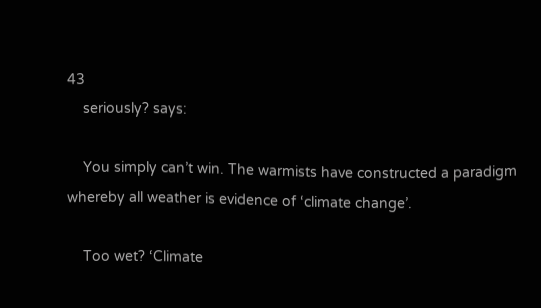43
    seriously? says:

    You simply can’t win. The warmists have constructed a paradigm whereby all weather is evidence of ‘climate change’.

    Too wet? ‘Climate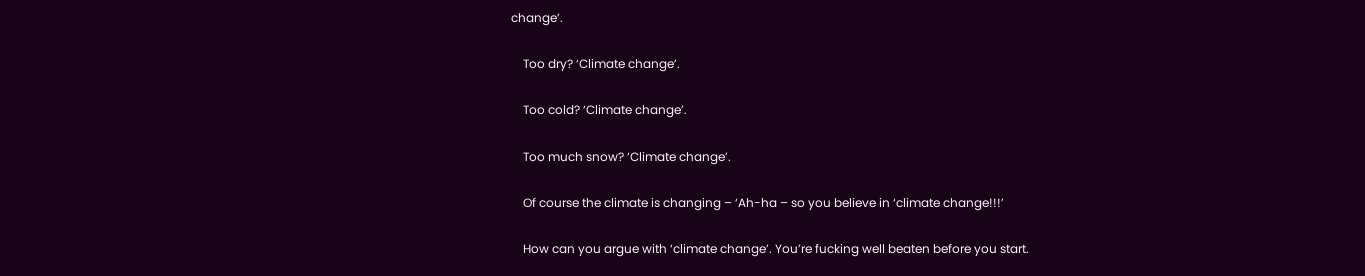change’.

    Too dry? ‘Climate change’.

    Too cold? ‘Climate change’.

    Too much snow? ‘Climate change’.

    Of course the climate is changing – ‘Ah-ha – so you believe in ‘climate change!!!’

    How can you argue with ‘climate change’. You’re fucking well beaten before you start.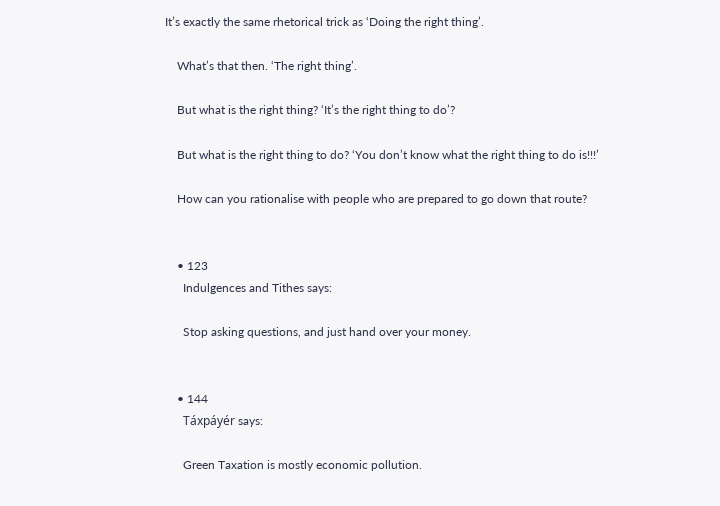It’s exactly the same rhetorical trick as ‘Doing the right thing’.

    What’s that then. ‘The right thing’.

    But what is the right thing? ‘It’s the right thing to do’?

    But what is the right thing to do? ‘You don’t know what the right thing to do is!!!’

    How can you rationalise with people who are prepared to go down that route?


    • 123
      Indulgences and Tithes says:

      Stop asking questions, and just hand over your money.


    • 144
      Táxpáyér says:

      Green Taxation is mostly economic pollution.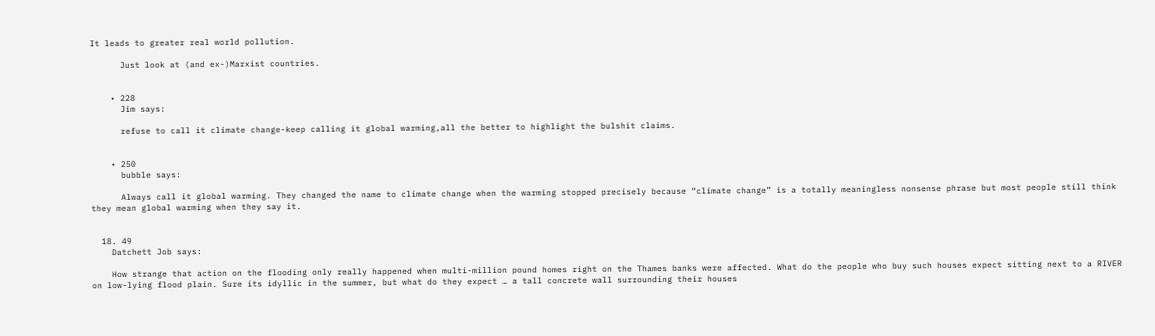It leads to greater real world pollution.

      Just look at (and ex-)Marxist countries.


    • 228
      Jim says:

      refuse to call it climate change-keep calling it global warming,all the better to highlight the bulshit claims.


    • 250
      bubble says:

      Always call it global warming. They changed the name to climate change when the warming stopped precisely because “climate change” is a totally meaningless nonsense phrase but most people still think they mean global warming when they say it.


  18. 49
    Datchett Job says:

    How strange that action on the flooding only really happened when multi-million pound homes right on the Thames banks were affected. What do the people who buy such houses expect sitting next to a RIVER on low-lying flood plain. Sure its idyllic in the summer, but what do they expect … a tall concrete wall surrounding their houses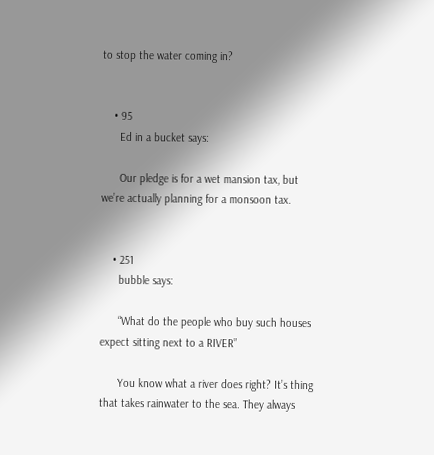to stop the water coming in?


    • 95
      Ed in a bucket says:

      Our pledge is for a wet mansion tax, but we’re actually planning for a monsoon tax.


    • 251
      bubble says:

      “What do the people who buy such houses expect sitting next to a RIVER”

      You know what a river does right? It’s thing that takes rainwater to the sea. They always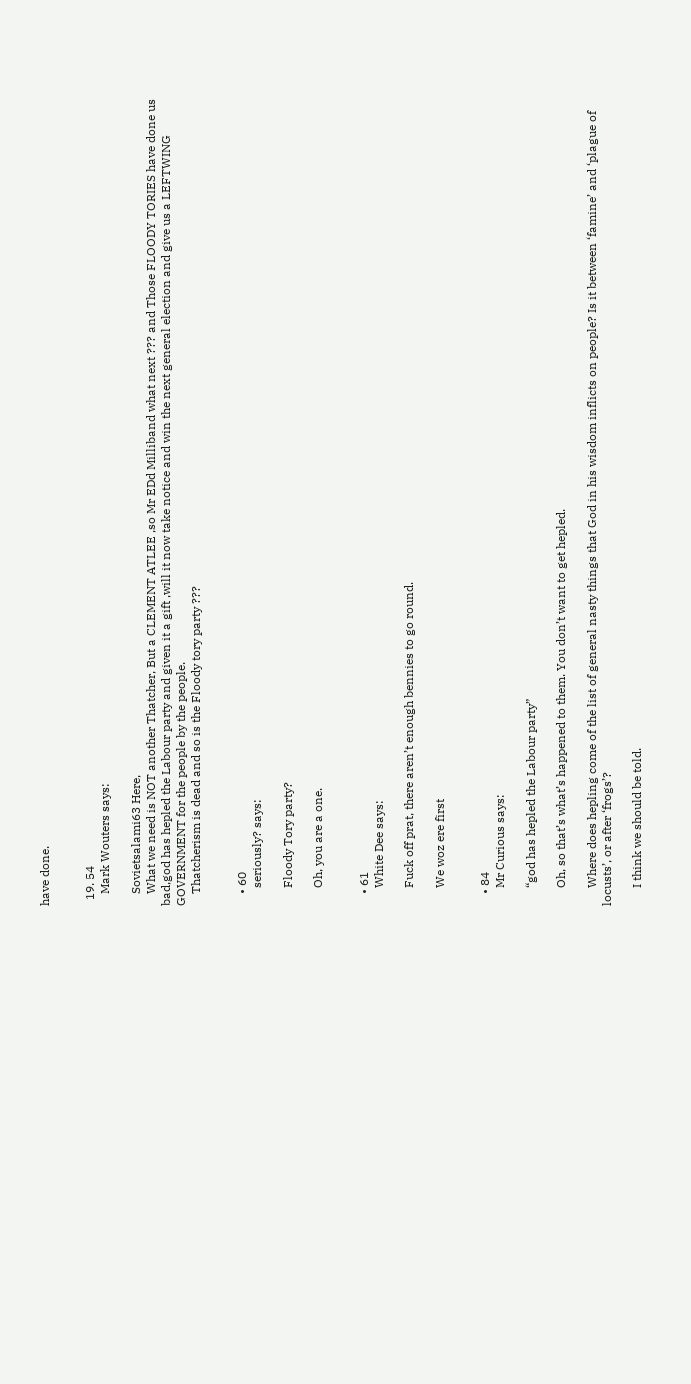have done.


  19. 54
    Mark Wouters says:

    Sovietsalami63 Here,
    What we need is NOT another Thatcher, But a CLEMENT ATLEE ,so Mr EDd Milliband what next ??? and Those FLOODY TORIES have done us bad,god has hepled the Labour party and given it a gift ,will it now take notice and win the next general election and give us a LEFTWING GOVERNMENT for the people by the people.
    Thatcherism is dead and so is the Floody tory party ???


    • 60
      seriously? says:

      Floody Tory party?

      Oh, you are a one.


    • 61
      White Dee says:

      Fuck off prat, there aren’t enough bennies to go round.

      We woz ere first


    • 84
      Mr Curious says:

      “god has hepled the Labour party”

      Oh, so that’s what’s happened to them. You don’t want to get hepled.

      Where does hepling come of the list of general nasty things that God in his wisdom inflicts on people? Is it between ‘famine’ and ‘plague of locusts’, or after ‘frogs’?

      I think we should be told.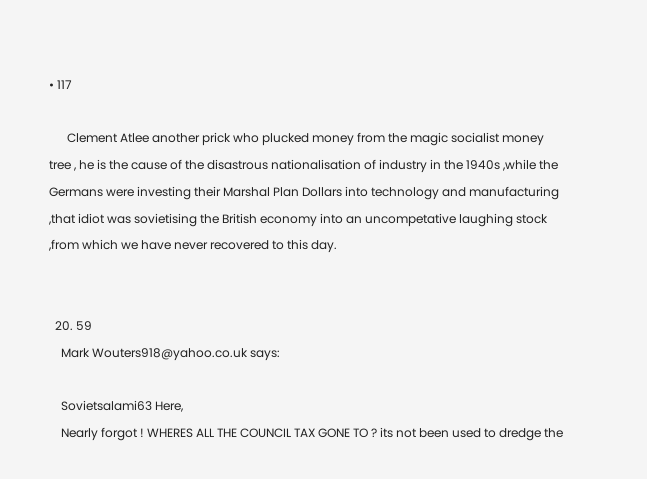• 117

      Clement Atlee another prick who plucked money from the magic socialist money tree , he is the cause of the disastrous nationalisation of industry in the 1940s ,while the Germans were investing their Marshal Plan Dollars into technology and manufacturing ,that idiot was sovietising the British economy into an uncompetative laughing stock ,from which we have never recovered to this day.


  20. 59
    Mark Wouters918@yahoo.co.uk says:

    Sovietsalami63 Here,
    Nearly forgot ! WHERES ALL THE COUNCIL TAX GONE TO ? its not been used to dredge the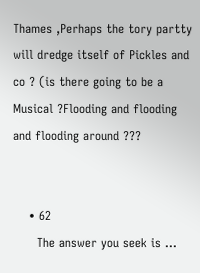Thames ,Perhaps the tory partty will dredge itself of Pickles and co ? (is there going to be a Musical ?Flooding and flooding and flooding around ???


    • 62
      The answer you seek is ...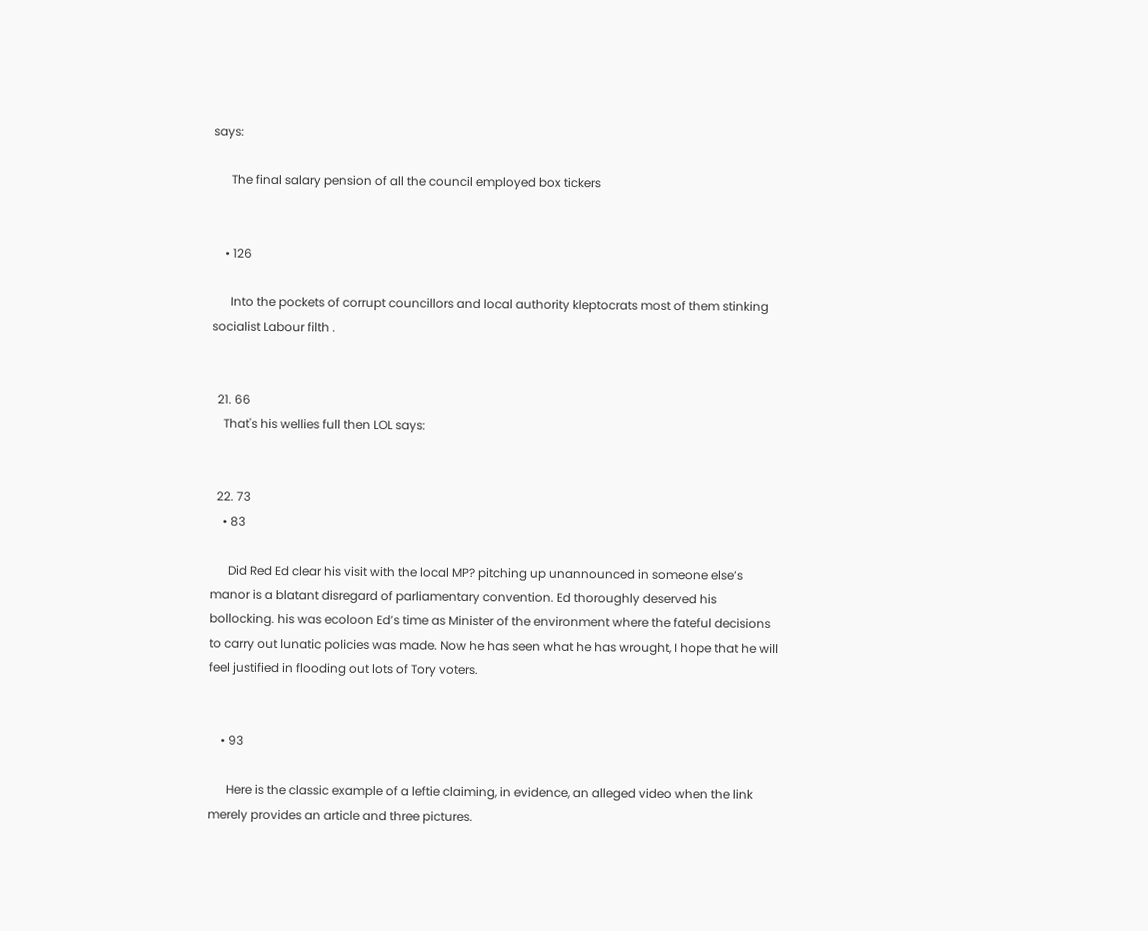says:

      The final salary pension of all the council employed box tickers


    • 126

      Into the pockets of corrupt councillors and local authority kleptocrats most of them stinking socialist Labour filth .


  21. 66
    That's his wellies full then LOL says:


  22. 73
    • 83

      Did Red Ed clear his visit with the local MP? pitching up unannounced in someone else’s manor is a blatant disregard of parliamentary convention. Ed thoroughly deserved his bollocking. his was ecoloon Ed’s time as Minister of the environment where the fateful decisions to carry out lunatic policies was made. Now he has seen what he has wrought, I hope that he will feel justified in flooding out lots of Tory voters.


    • 93

      Here is the classic example of a leftie claiming, in evidence, an alleged video when the link merely provides an article and three pictures.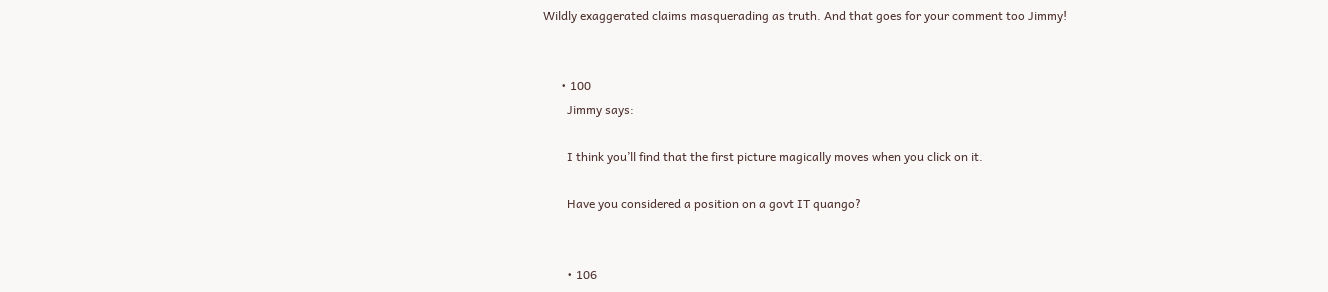Wildly exaggerated claims masquerading as truth. And that goes for your comment too Jimmy!


      • 100
        Jimmy says:

        I think you’ll find that the first picture magically moves when you click on it.

        Have you considered a position on a govt IT quango?


        • 106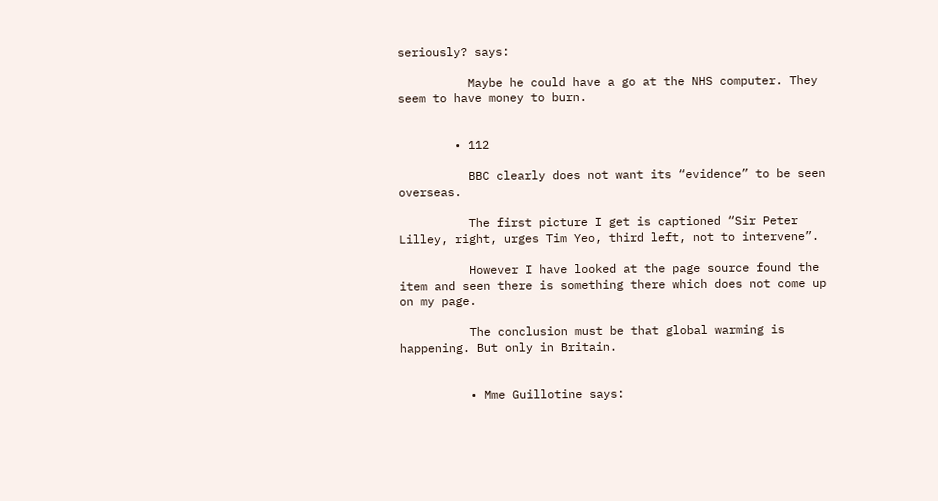seriously? says:

          Maybe he could have a go at the NHS computer. They seem to have money to burn.


        • 112

          BBC clearly does not want its “evidence” to be seen overseas.

          The first picture I get is captioned “Sir Peter Lilley, right, urges Tim Yeo, third left, not to intervene”.

          However I have looked at the page source found the item and seen there is something there which does not come up on my page.

          The conclusion must be that global warming is happening. But only in Britain.


          • Mme Guillotine says: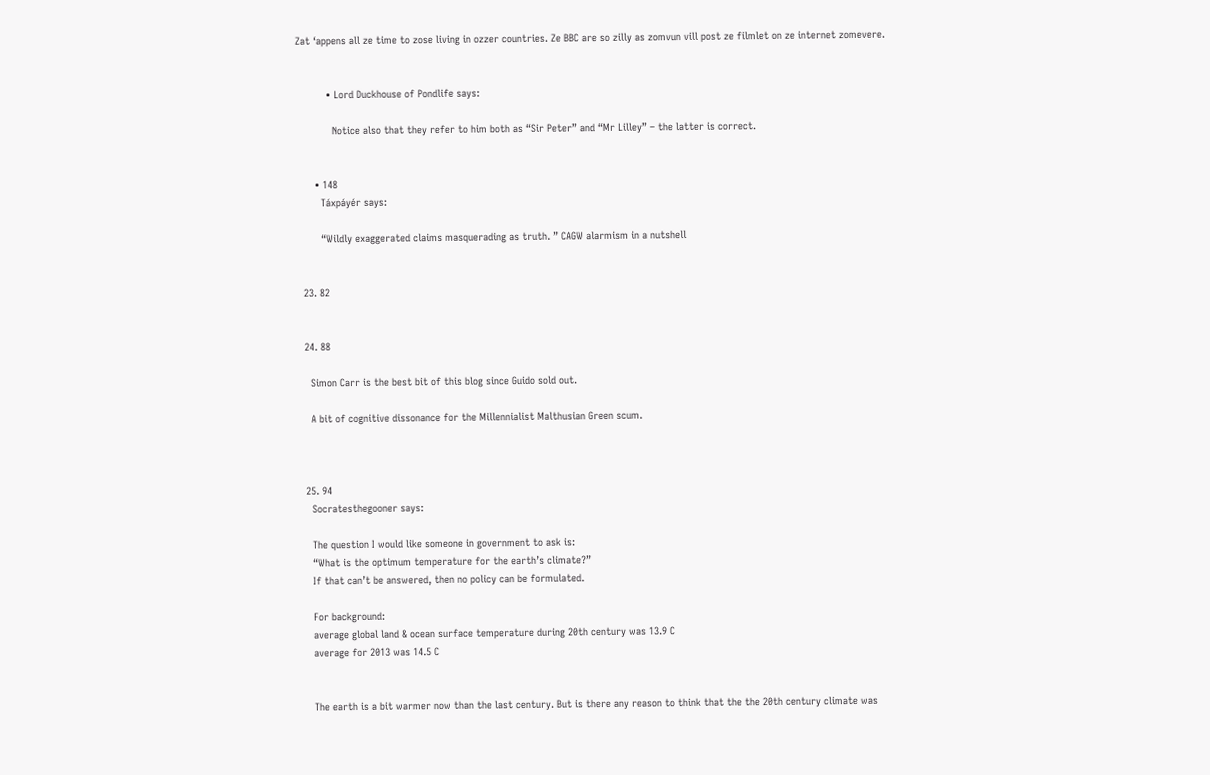Zat ‘appens all ze time to zose living in ozzer countries. Ze BBC are so zilly as zomvun vill post ze filmlet on ze internet zomevere.


          • Lord Duckhouse of Pondlife says:

            Notice also that they refer to him both as “Sir Peter” and “Mr Lilley” – the latter is correct.


      • 148
        Táxpáyér says:

        “Wildly exaggerated claims masquerading as truth. ” CAGW alarmism in a nutshell


  23. 82


  24. 88

    Simon Carr is the best bit of this blog since Guido sold out.

    A bit of cognitive dissonance for the Millennialist Malthusian Green scum.



  25. 94
    Socratesthegooner says:

    The question I would like someone in government to ask is:
    “What is the optimum temperature for the earth’s climate?”
    If that can’t be answered, then no policy can be formulated.

    For background:
    average global land & ocean surface temperature during 20th century was 13.9 C
    average for 2013 was 14.5 C


    The earth is a bit warmer now than the last century. But is there any reason to think that the the 20th century climate was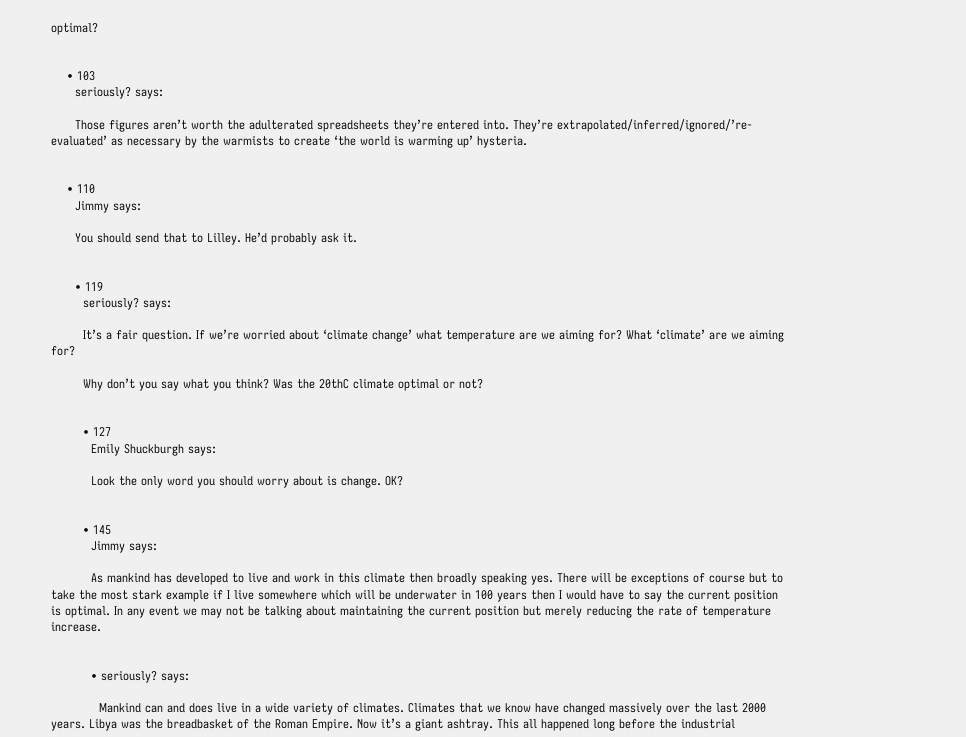optimal?


    • 103
      seriously? says:

      Those figures aren’t worth the adulterated spreadsheets they’re entered into. They’re extrapolated/inferred/ignored/’re-evaluated’ as necessary by the warmists to create ‘the world is warming up’ hysteria.


    • 110
      Jimmy says:

      You should send that to Lilley. He’d probably ask it.


      • 119
        seriously? says:

        It’s a fair question. If we’re worried about ‘climate change’ what temperature are we aiming for? What ‘climate’ are we aiming for?

        Why don’t you say what you think? Was the 20thC climate optimal or not?


        • 127
          Emily Shuckburgh says:

          Look the only word you should worry about is change. OK?


        • 145
          Jimmy says:

          As mankind has developed to live and work in this climate then broadly speaking yes. There will be exceptions of course but to take the most stark example if I live somewhere which will be underwater in 100 years then I would have to say the current position is optimal. In any event we may not be talking about maintaining the current position but merely reducing the rate of temperature increase.


          • seriously? says:

            Mankind can and does live in a wide variety of climates. Climates that we know have changed massively over the last 2000 years. Libya was the breadbasket of the Roman Empire. Now it’s a giant ashtray. This all happened long before the industrial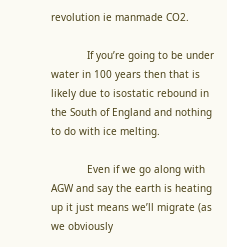revolution ie manmade CO2.

            If you’re going to be under water in 100 years then that is likely due to isostatic rebound in the South of England and nothing to do with ice melting.

            Even if we go along with AGW and say the earth is heating up it just means we’ll migrate (as we obviously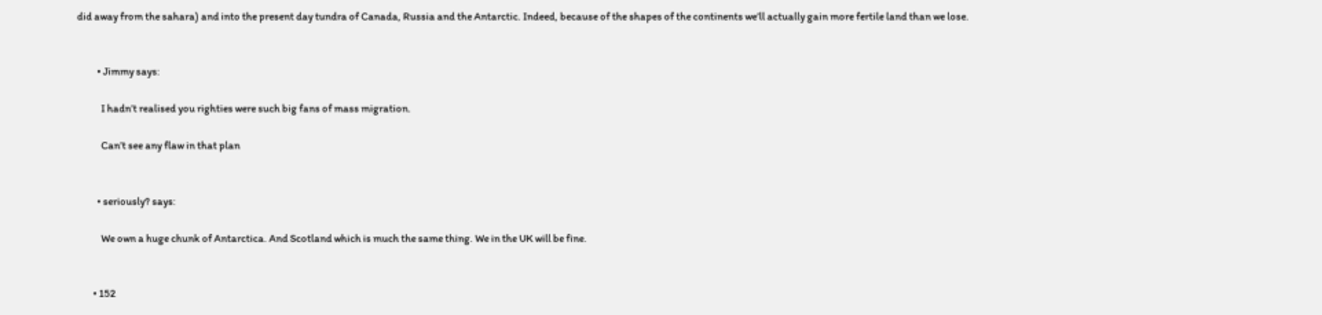did away from the sahara) and into the present day tundra of Canada, Russia and the Antarctic. Indeed, because of the shapes of the continents we’ll actually gain more fertile land than we lose.


          • Jimmy says:

            I hadn’t realised you righties were such big fans of mass migration.

            Can’t see any flaw in that plan


          • seriously? says:

            We own a huge chunk of Antarctica. And Scotland which is much the same thing. We in the UK will be fine.


        • 152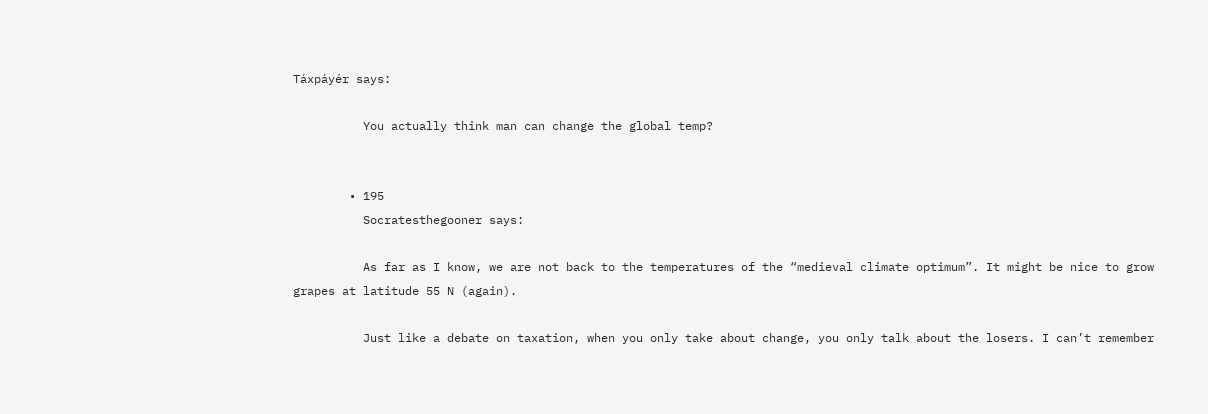Táxpáyér says:

          You actually think man can change the global temp?


        • 195
          Socratesthegooner says:

          As far as I know, we are not back to the temperatures of the “medieval climate optimum”. It might be nice to grow grapes at latitude 55 N (again).

          Just like a debate on taxation, when you only take about change, you only talk about the losers. I can’t remember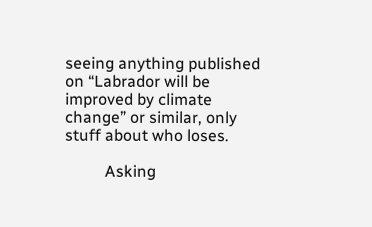seeing anything published on “Labrador will be improved by climate change” or similar, only stuff about who loses.

          Asking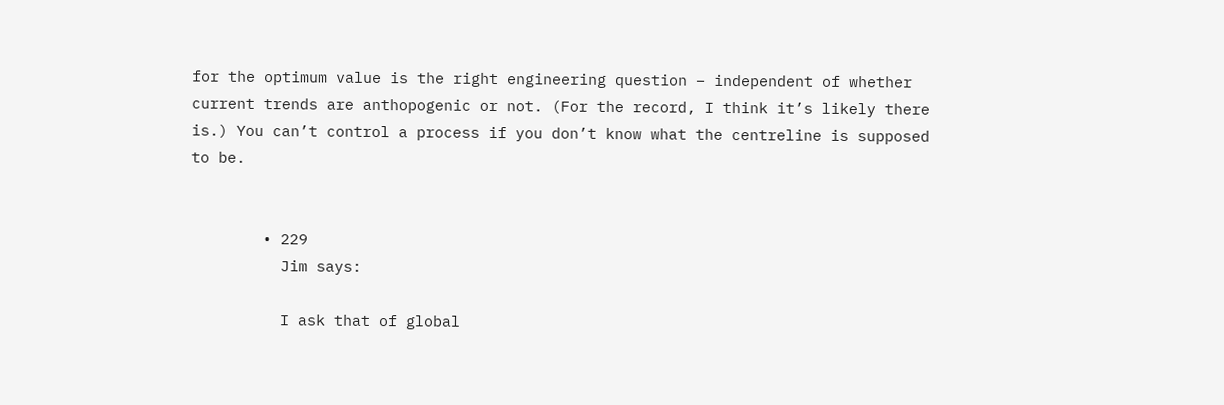for the optimum value is the right engineering question – independent of whether current trends are anthopogenic or not. (For the record, I think it’s likely there is.) You can’t control a process if you don’t know what the centreline is supposed to be.


        • 229
          Jim says:

          I ask that of global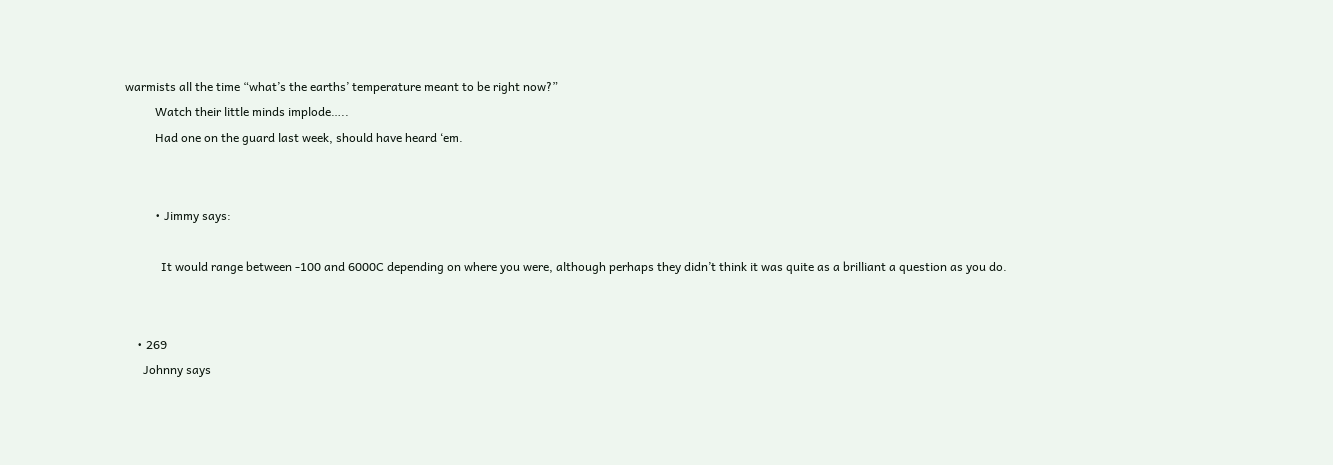warmists all the time “what’s the earths’ temperature meant to be right now?”
          Watch their little minds implode…..
          Had one on the guard last week, should have heard ‘em.


          • Jimmy says:

            It would range between -100 and 6000C depending on where you were, although perhaps they didn’t think it was quite as a brilliant a question as you do.


    • 269
      Johnny says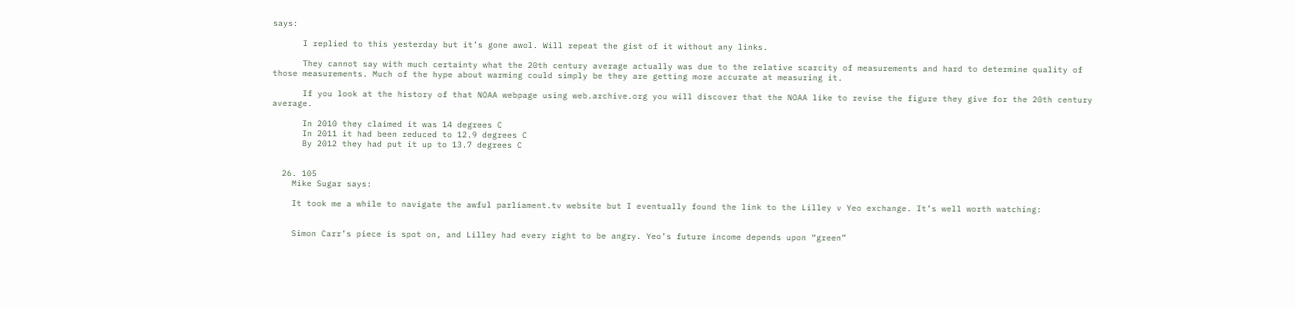says:

      I replied to this yesterday but it’s gone awol. Will repeat the gist of it without any links.

      They cannot say with much certainty what the 20th century average actually was due to the relative scarcity of measurements and hard to determine quality of those measurements. Much of the hype about warming could simply be they are getting more accurate at measuring it.

      If you look at the history of that NOAA webpage using web.archive.org you will discover that the NOAA like to revise the figure they give for the 20th century average.

      In 2010 they claimed it was 14 degrees C
      In 2011 it had been reduced to 12.9 degrees C
      By 2012 they had put it up to 13.7 degrees C


  26. 105
    Mike Sugar says:

    It took me a while to navigate the awful parliament.tv website but I eventually found the link to the Lilley v Yeo exchange. It’s well worth watching:


    Simon Carr’s piece is spot on, and Lilley had every right to be angry. Yeo’s future income depends upon “green”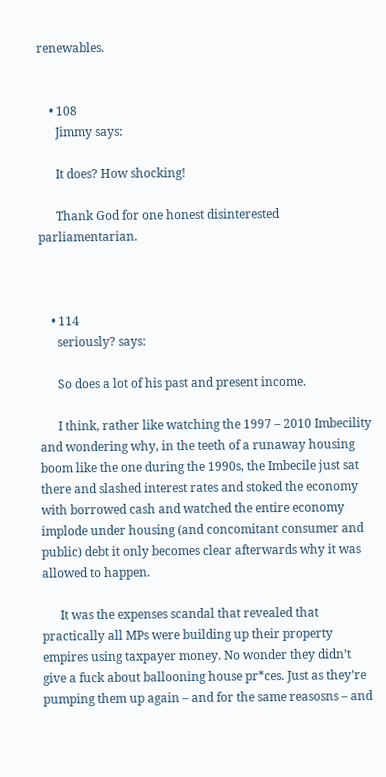renewables.


    • 108
      Jimmy says:

      It does? How shocking!

      Thank God for one honest disinterested parliamentarian.



    • 114
      seriously? says:

      So does a lot of his past and present income.

      I think, rather like watching the 1997 – 2010 Imbecility and wondering why, in the teeth of a runaway housing boom like the one during the 1990s, the Imbecile just sat there and slashed interest rates and stoked the economy with borrowed cash and watched the entire economy implode under housing (and concomitant consumer and public) debt it only becomes clear afterwards why it was allowed to happen.

      It was the expenses scandal that revealed that practically all MPs were building up their property empires using taxpayer money. No wonder they didn’t give a fuck about ballooning house pr*ces. Just as they’re pumping them up again – and for the same reasosns – and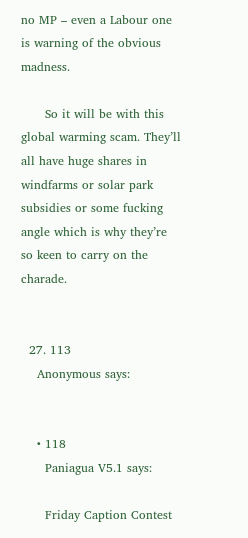no MP – even a Labour one is warning of the obvious madness.

      So it will be with this global warming scam. They’ll all have huge shares in windfarms or solar park subsidies or some fucking angle which is why they’re so keen to carry on the charade.


  27. 113
    Anonymous says:


    • 118
      Paniagua V5.1 says:

      Friday Caption Contest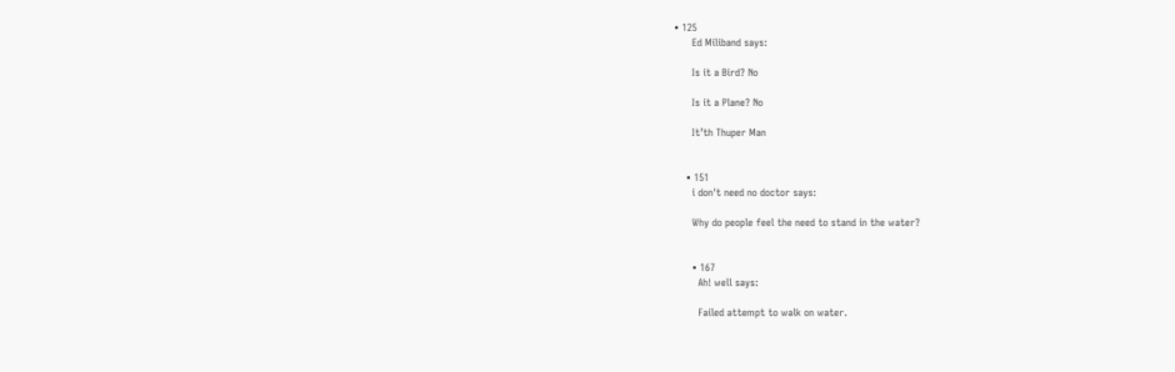• 125
      Ed Miliband says:

      Is it a Bird? No

      Is it a Plane? No

      It’th Thuper Man


    • 151
      i don't need no doctor says:

      Why do people feel the need to stand in the water?


      • 167
        Ah! well says:

        Failed attempt to walk on water.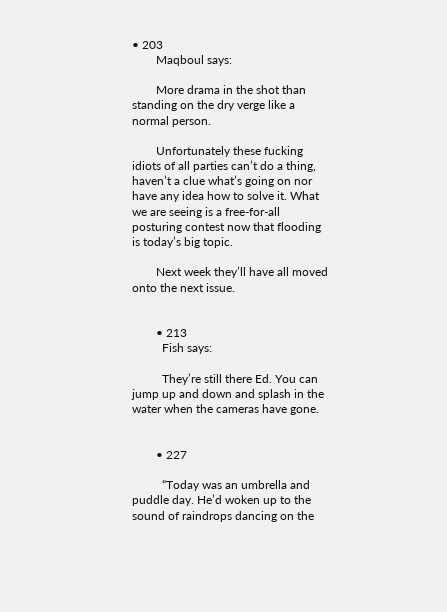• 203
        Maqboul says:

        More drama in the shot than standing on the dry verge like a normal person.

        Unfortunately these fucking idiots of all parties can’t do a thing, haven’t a clue what’s going on nor have any idea how to solve it. What we are seeing is a free-for-all posturing contest now that flooding is today’s big topic.

        Next week they’ll have all moved onto the next issue.


        • 213
          Fish says:

          They’re still there Ed. You can jump up and down and splash in the water when the cameras have gone.


        • 227

          “Today was an umbrella and puddle day. He’d woken up to the sound of raindrops dancing on the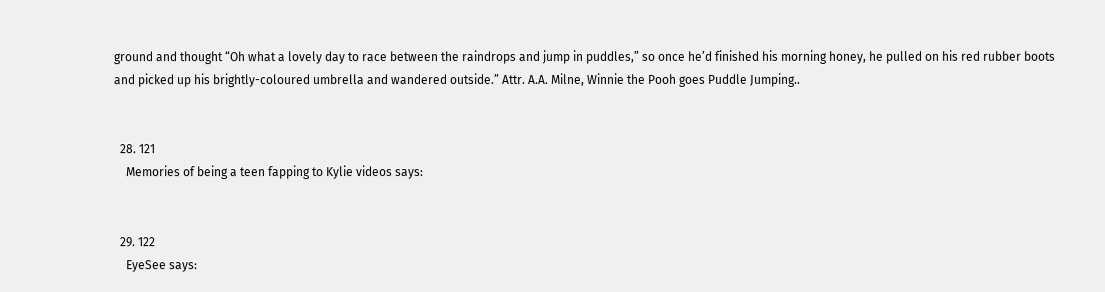ground and thought “Oh what a lovely day to race between the raindrops and jump in puddles,” so once he’d finished his morning honey, he pulled on his red rubber boots and picked up his brightly-coloured umbrella and wandered outside.” Attr. A.A. Milne, Winnie the Pooh goes Puddle Jumping..


  28. 121
    Memories of being a teen fapping to Kylie videos says:


  29. 122
    EyeSee says: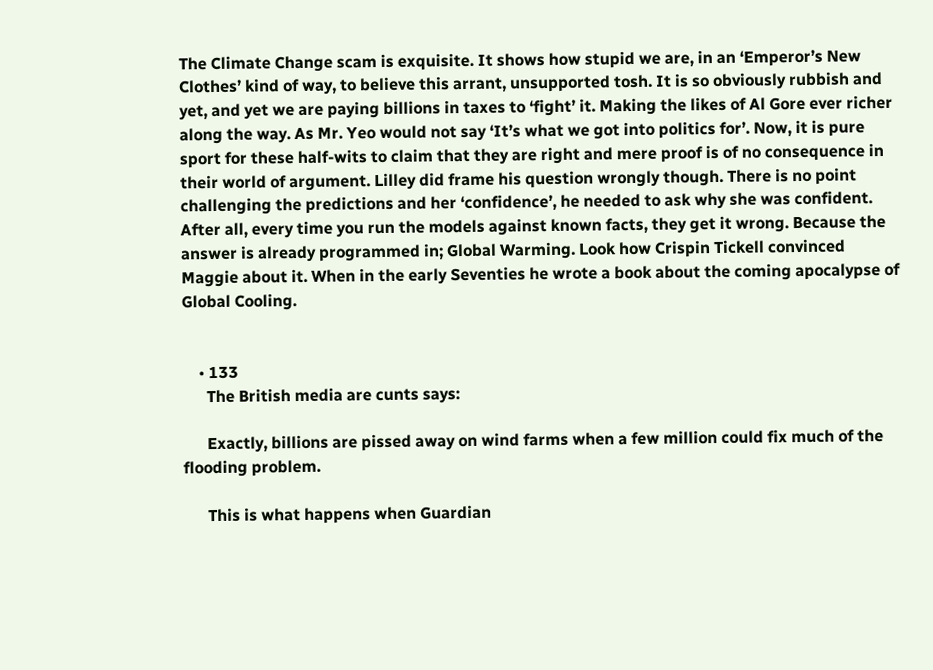The Climate Change scam is exquisite. It shows how stupid we are, in an ‘Emperor’s New Clothes’ kind of way, to believe this arrant, unsupported tosh. It is so obviously rubbish and yet, and yet we are paying billions in taxes to ‘fight’ it. Making the likes of Al Gore ever richer along the way. As Mr. Yeo would not say ‘It’s what we got into politics for’. Now, it is pure sport for these half-wits to claim that they are right and mere proof is of no consequence in their world of argument. Lilley did frame his question wrongly though. There is no point challenging the predictions and her ‘confidence’, he needed to ask why she was confident. After all, every time you run the models against known facts, they get it wrong. Because the answer is already programmed in; Global Warming. Look how Crispin Tickell convinced Maggie about it. When in the early Seventies he wrote a book about the coming apocalypse of Global Cooling.


    • 133
      The British media are cunts says:

      Exactly, billions are pissed away on wind farms when a few million could fix much of the flooding problem.

      This is what happens when Guardian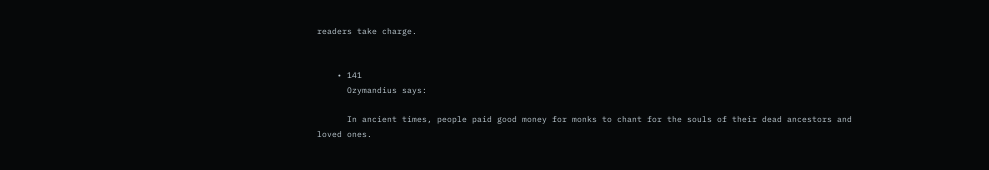readers take charge.


    • 141
      Ozymandius says:

      In ancient times, people paid good money for monks to chant for the souls of their dead ancestors and loved ones.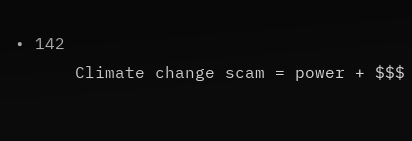• 142
      Climate change scam = power + $$$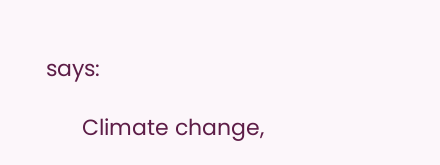says:

      Climate change,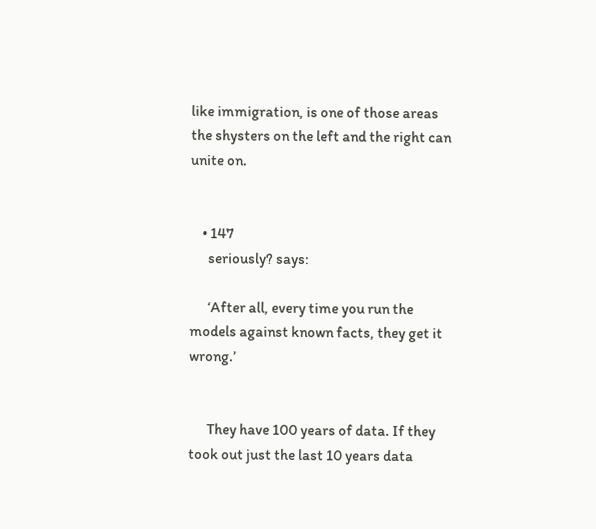like immigration, is one of those areas the shysters on the left and the right can unite on.


    • 147
      seriously? says:

      ‘After all, every time you run the models against known facts, they get it wrong.’


      They have 100 years of data. If they took out just the last 10 years data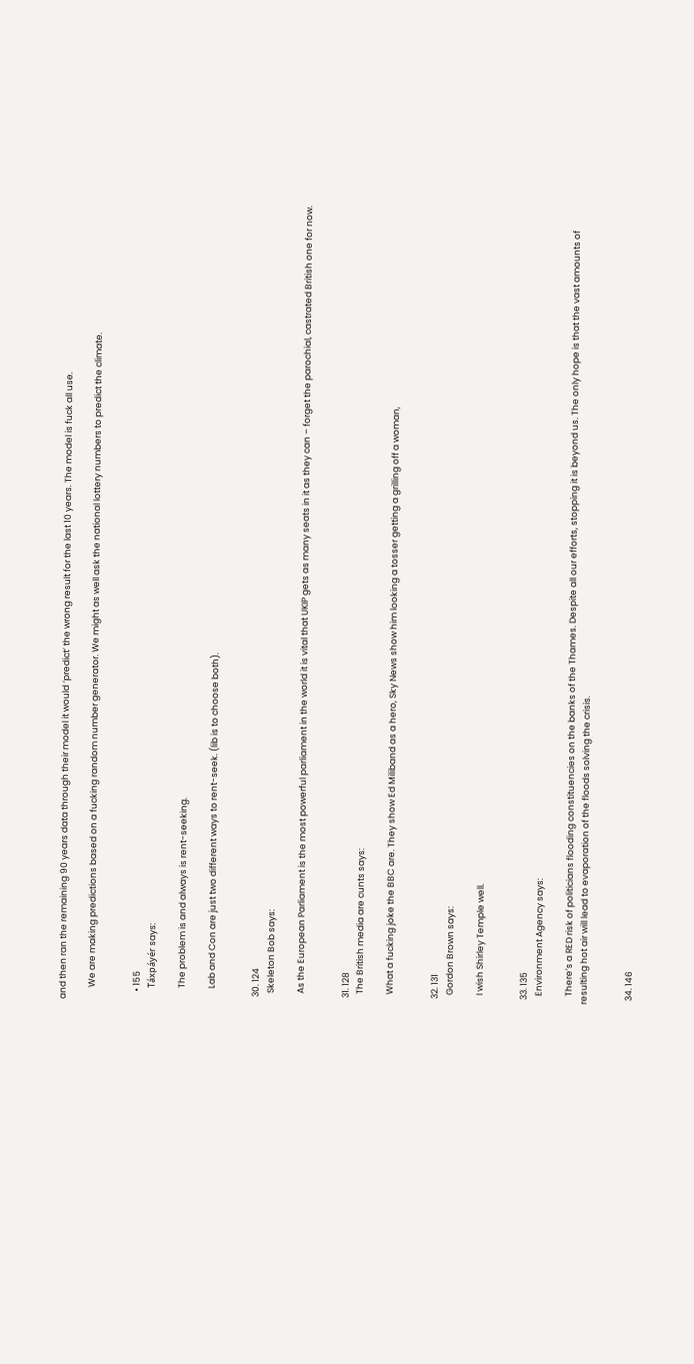and then ran the remaining 90 years data through their model it would ‘predict’ the wrong result for the last 10 years. The model is fuck all use.

      We are making predictions based on a fucking random number generator. We might as well ask the national lottery numbers to predict the climate.


    • 155
      Táxpáyér says:

      The problem is and always is rent-seeking.

      Lab and Con are just two different ways to rent-seek. (lib is to choose both).


  30. 124
    Skeleton Bob says:

    As the European Parliament is the most powerful parliament in the world it is vital that UKIP gets as many seats in it as they can – forget the parochial, castrated British one for now.


  31. 128
    The British media are cunts says:

    What a fucking joke the BBC are. They show Ed Miliband as a hero, Sky News show him looking a tosser getting a grilling off a woman,


  32. 131
    Gordon Brown says:

    I wish Shirley Temple well.


  33. 135
    Environment Agency says:

    There’s a RED risk of politicians flooding constituencies on the banks of the Thames. Despite all our efforts, stopping it is beyond us. The only hope is that the vast amounts of resulting hot air will lead to evaporation of the floods solving the crisis.


  34. 146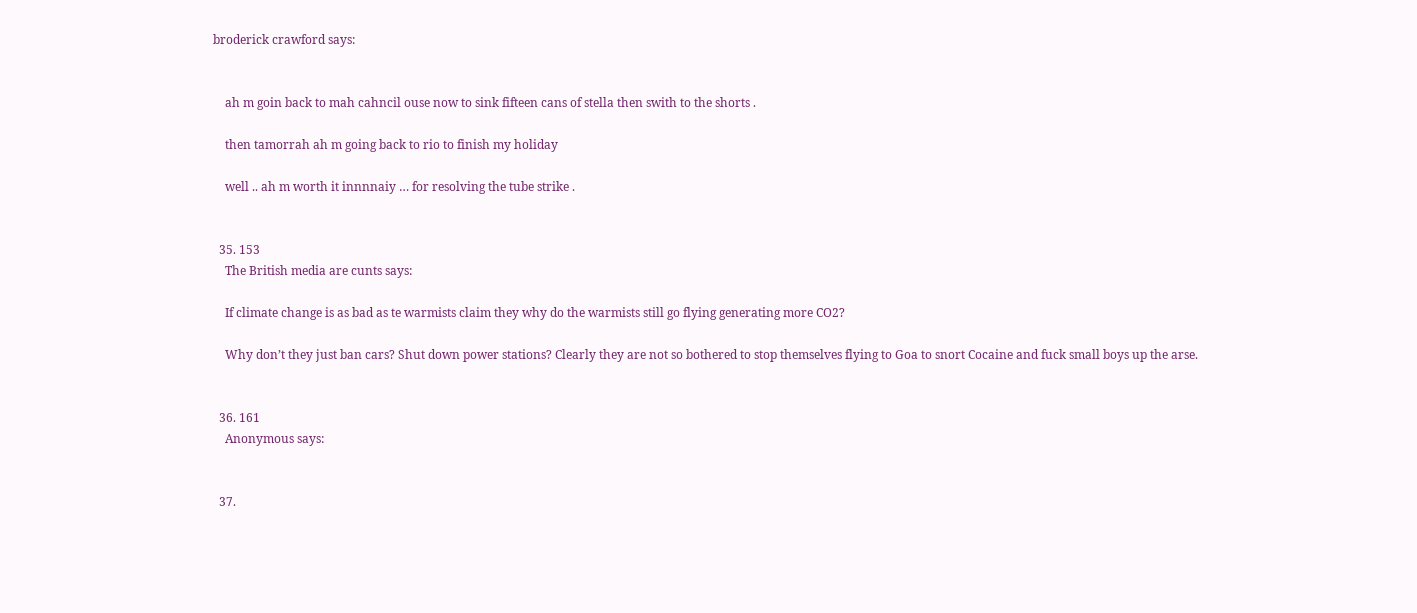broderick crawford says:


    ah m goin back to mah cahncil ouse now to sink fifteen cans of stella then swith to the shorts .

    then tamorrah ah m going back to rio to finish my holiday

    well .. ah m worth it innnnaiy … for resolving the tube strike .


  35. 153
    The British media are cunts says:

    If climate change is as bad as te warmists claim they why do the warmists still go flying generating more CO2?

    Why don’t they just ban cars? Shut down power stations? Clearly they are not so bothered to stop themselves flying to Goa to snort Cocaine and fuck small boys up the arse.


  36. 161
    Anonymous says:


  37.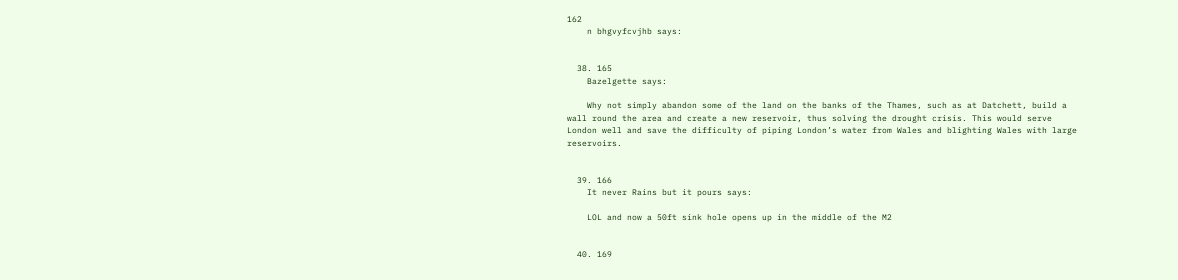162
    n bhgvyfcvjhb says:


  38. 165
    Bazelgette says:

    Why not simply abandon some of the land on the banks of the Thames, such as at Datchett, build a wall round the area and create a new reservoir, thus solving the drought crisis. This would serve London well and save the difficulty of piping London’s water from Wales and blighting Wales with large reservoirs.


  39. 166
    It never Rains but it pours says:

    LOL and now a 50ft sink hole opens up in the middle of the M2


  40. 169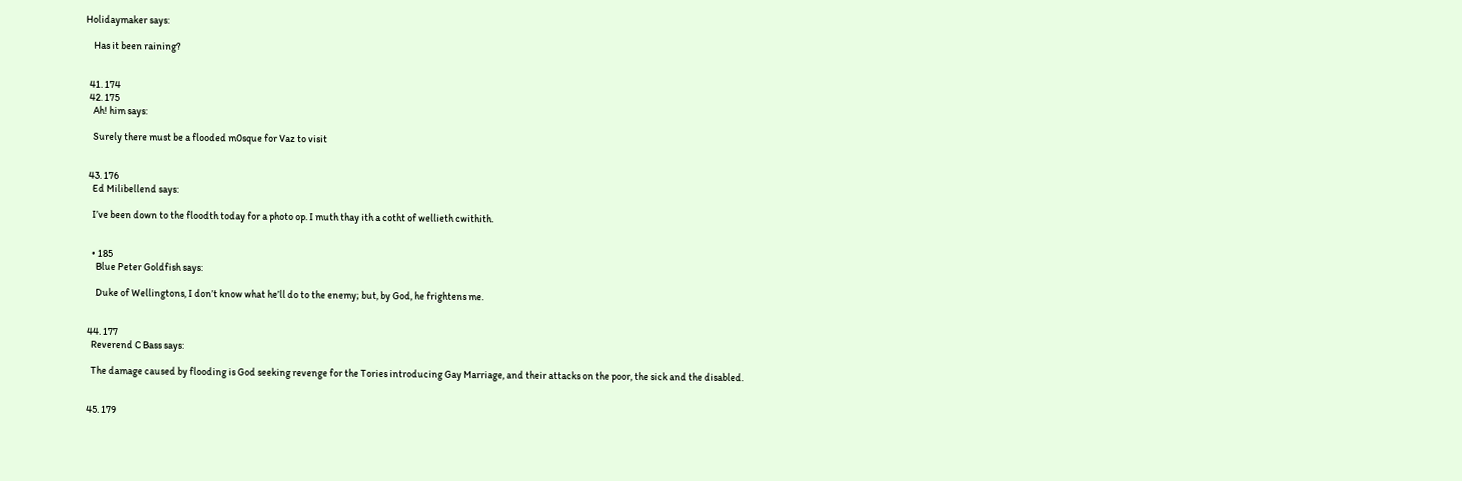Holidaymaker says:

    Has it been raining?


  41. 174
  42. 175
    Ah! him says:

    Surely there must be a flooded m0sque for Vaz to visit


  43. 176
    Ed Milibellend says:

    I’ve been down to the floodth today for a photo op. I muth thay ith a cotht of wellieth cwithith.


    • 185
      Blue Peter Goldfish says:

      Duke of Wellingtons, I don’t know what he’ll do to the enemy; but, by God, he frightens me.


  44. 177
    Reverend C Bass says:

    The damage caused by flooding is God seeking revenge for the Tories introducing Gay Marriage, and their attacks on the poor, the sick and the disabled.


  45. 179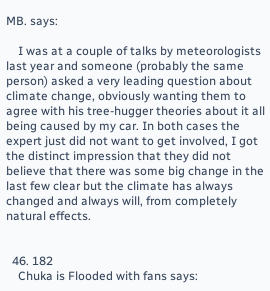MB. says:

    I was at a couple of talks by meteorologists last year and someone (probably the same person) asked a very leading question about climate change, obviously wanting them to agree with his tree-hugger theories about it all being caused by my car. In both cases the expert just did not want to get involved, I got the distinct impression that they did not believe that there was some big change in the last few clear but the climate has always changed and always will, from completely natural effects.


  46. 182
    Chuka is Flooded with fans says: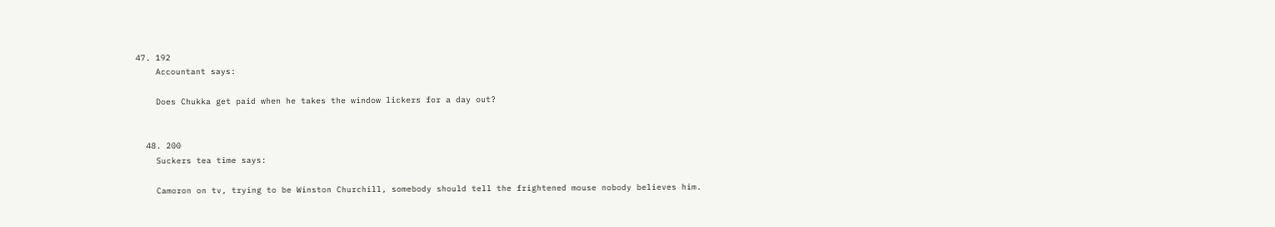47. 192
    Accountant says:

    Does Chukka get paid when he takes the window lickers for a day out?


  48. 200
    Suckers tea time says:

    Camoron on tv, trying to be Winston Churchill, somebody should tell the frightened mouse nobody believes him.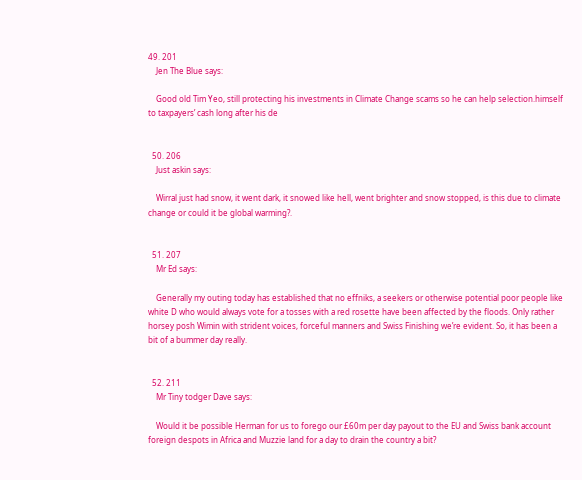49. 201
    Jen The Blue says:

    Good old Tim Yeo, still protecting his investments in Climate Change scams so he can help selection.himself to taxpayers’ cash long after his de


  50. 206
    Just askin says:

    Wirral just had snow, it went dark, it snowed like hell, went brighter and snow stopped, is this due to climate change or could it be global warming?.


  51. 207
    Mr Ed says:

    Generally my outing today has established that no effniks, a seekers or otherwise potential poor people like white D who would always vote for a tosses with a red rosette have been affected by the floods. Only rather horsey posh Wimin with strident voices, forceful manners and Swiss Finishing we’re evident. So, it has been a bit of a bummer day really.


  52. 211
    Mr Tiny todger Dave says:

    Would it be possible Herman for us to forego our £60m per day payout to the EU and Swiss bank account foreign despots in Africa and Muzzie land for a day to drain the country a bit?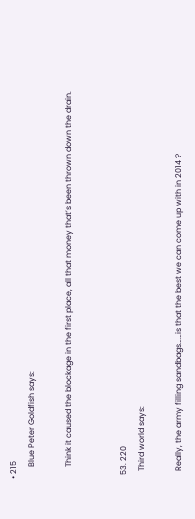• 215
      Blue Peter Goldfish says:

      Think it caused the blockage in the first place, all that money that’s been thrown down the drain.


  53. 220
    Third world says:

    Really, the army filling sandbags……is that the best we can come up with in 2014 ?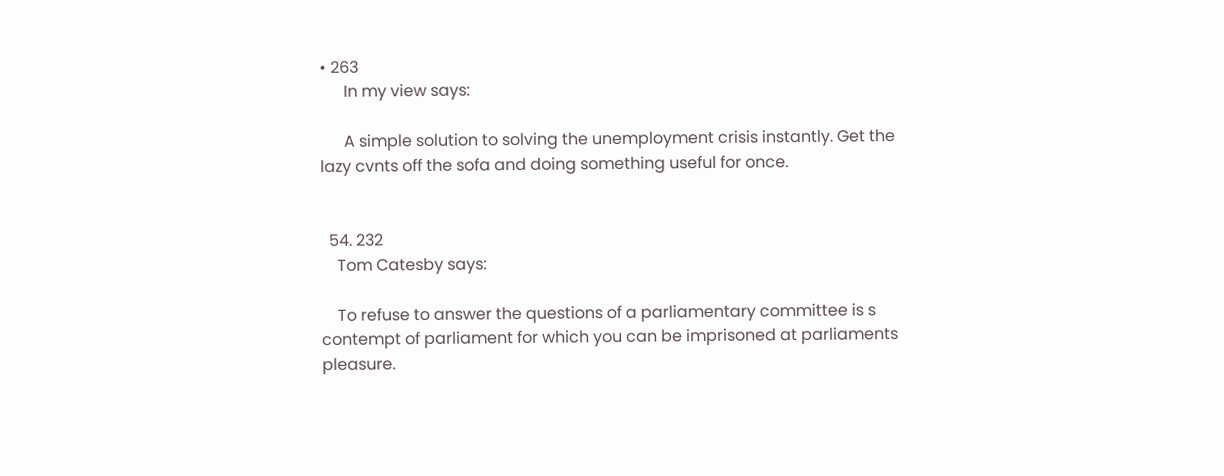• 263
      In my view says:

      A simple solution to solving the unemployment crisis instantly. Get the lazy cvnts off the sofa and doing something useful for once.


  54. 232
    Tom Catesby says:

    To refuse to answer the questions of a parliamentary committee is s contempt of parliament for which you can be imprisoned at parliaments pleasure.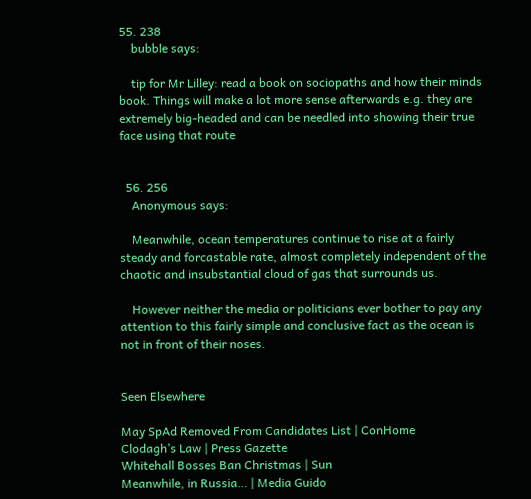55. 238
    bubble says:

    tip for Mr Lilley: read a book on sociopaths and how their minds book. Things will make a lot more sense afterwards e.g. they are extremely big-headed and can be needled into showing their true face using that route


  56. 256
    Anonymous says:

    Meanwhile, ocean temperatures continue to rise at a fairly steady and forcastable rate, almost completely independent of the chaotic and insubstantial cloud of gas that surrounds us.

    However neither the media or politicians ever bother to pay any attention to this fairly simple and conclusive fact as the ocean is not in front of their noses.


Seen Elsewhere

May SpAd Removed From Candidates List | ConHome
Clodagh’s Law | Press Gazette
Whitehall Bosses Ban Christmas | Sun
Meanwhile, in Russia… | Media Guido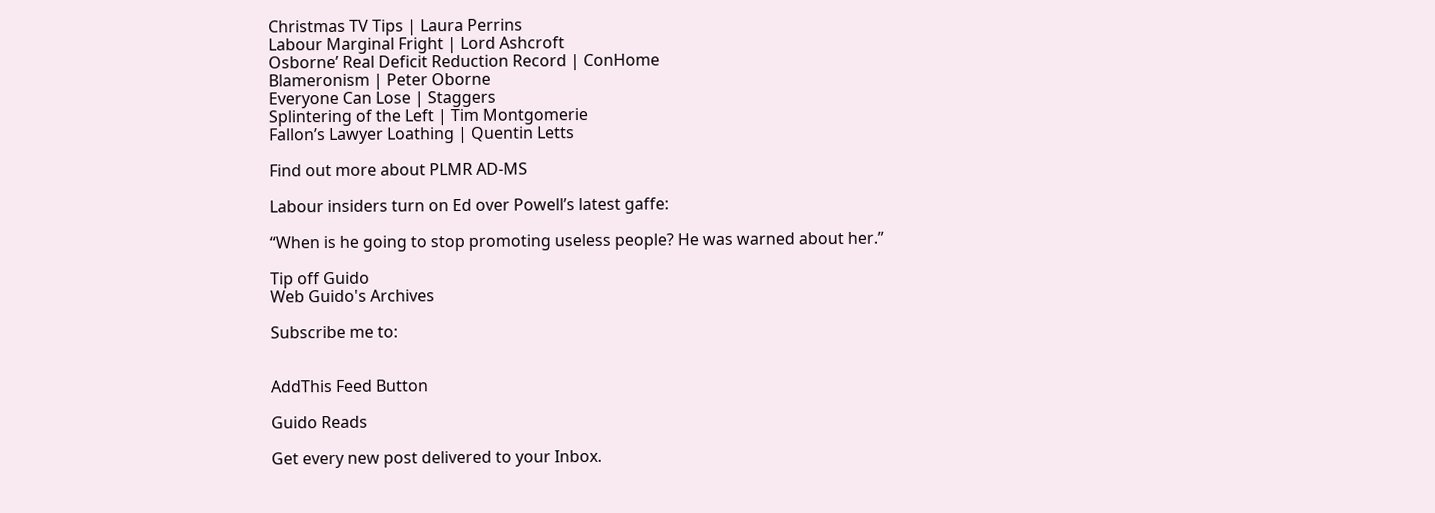Christmas TV Tips | Laura Perrins
Labour Marginal Fright | Lord Ashcroft
Osborne’ Real Deficit Reduction Record | ConHome
Blameronism | Peter Oborne
Everyone Can Lose | Staggers
Splintering of the Left | Tim Montgomerie
Fallon’s Lawyer Loathing | Quentin Letts

Find out more about PLMR AD-MS

Labour insiders turn on Ed over Powell’s latest gaffe:

“When is he going to stop promoting useless people? He was warned about her.”

Tip off Guido
Web Guido's Archives

Subscribe me to:


AddThis Feed Button

Guido Reads

Get every new post delivered to your Inbox.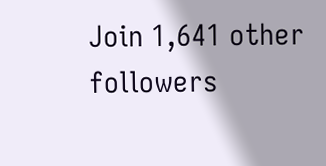Join 1,641 other followers